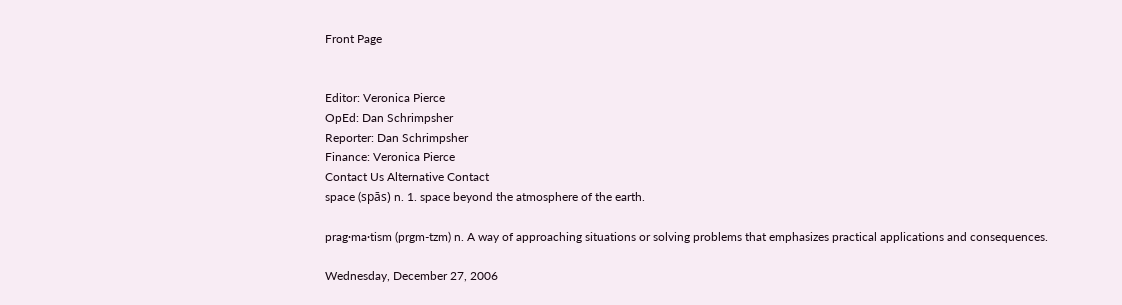Front Page


Editor: Veronica Pierce
OpEd: Dan Schrimpsher
Reporter: Dan Schrimpsher
Finance: Veronica Pierce
Contact Us Alternative Contact
space (spās) n. 1. space beyond the atmosphere of the earth.

prag·ma·tism (prgm-tzm) n. A way of approaching situations or solving problems that emphasizes practical applications and consequences.

Wednesday, December 27, 2006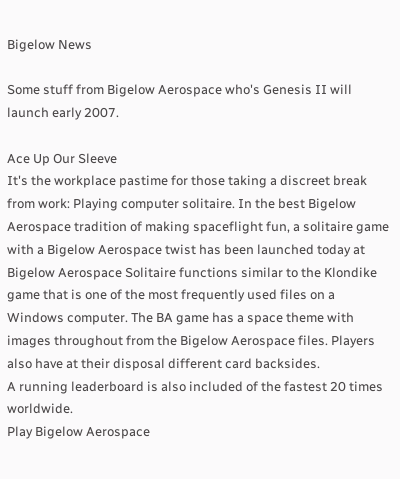Bigelow News

Some stuff from Bigelow Aerospace who's Genesis II will launch early 2007.

Ace Up Our Sleeve
It's the workplace pastime for those taking a discreet break from work: Playing computer solitaire. In the best Bigelow Aerospace tradition of making spaceflight fun, a solitaire game with a Bigelow Aerospace twist has been launched today at
Bigelow Aerospace Solitaire functions similar to the Klondike game that is one of the most frequently used files on a Windows computer. The BA game has a space theme with images throughout from the Bigelow Aerospace files. Players also have at their disposal different card backsides.
A running leaderboard is also included of the fastest 20 times worldwide.
Play Bigelow Aerospace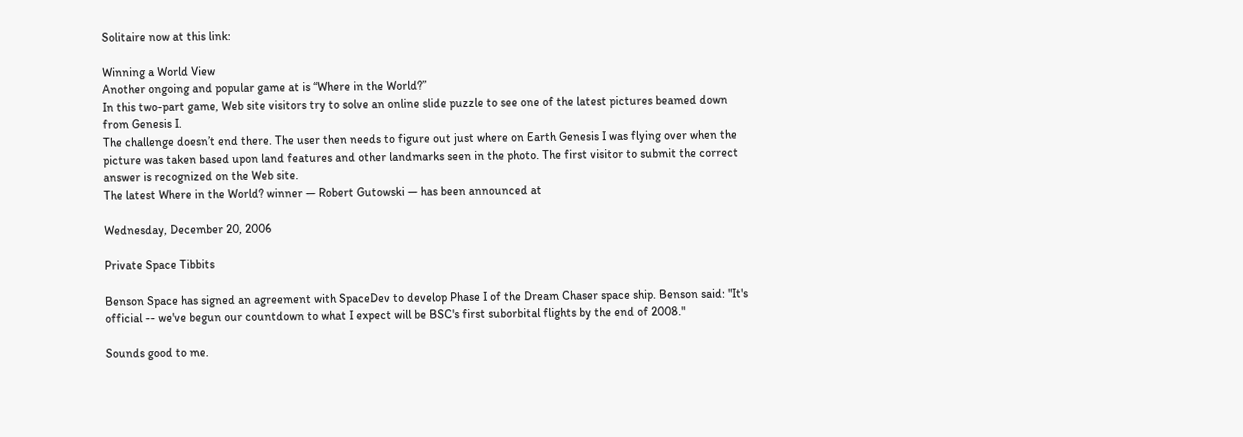Solitaire now at this link:

Winning a World View
Another ongoing and popular game at is “Where in the World?”
In this two-part game, Web site visitors try to solve an online slide puzzle to see one of the latest pictures beamed down from Genesis I.
The challenge doesn’t end there. The user then needs to figure out just where on Earth Genesis I was flying over when the picture was taken based upon land features and other landmarks seen in the photo. The first visitor to submit the correct answer is recognized on the Web site.
The latest Where in the World? winner — Robert Gutowski — has been announced at

Wednesday, December 20, 2006

Private Space Tibbits

Benson Space has signed an agreement with SpaceDev to develop Phase I of the Dream Chaser space ship. Benson said: "It's official -- we've begun our countdown to what I expect will be BSC's first suborbital flights by the end of 2008."

Sounds good to me.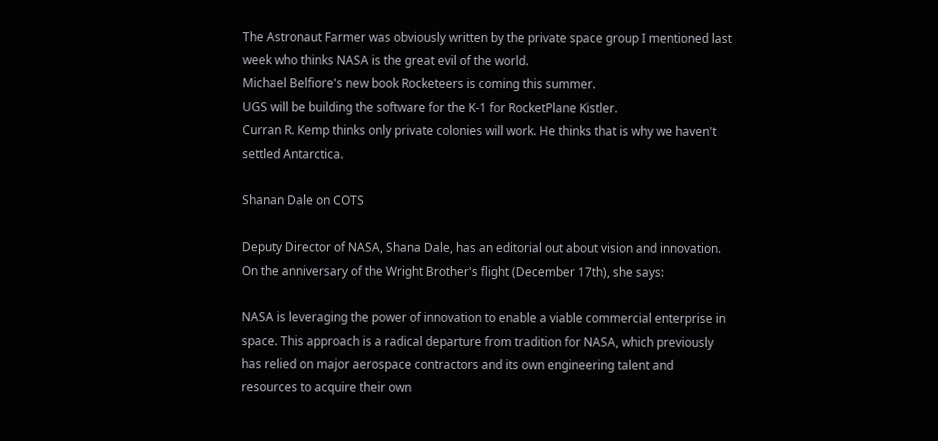The Astronaut Farmer was obviously written by the private space group I mentioned last week who thinks NASA is the great evil of the world.
Michael Belfiore's new book Rocketeers is coming this summer.
UGS will be building the software for the K-1 for RocketPlane Kistler.
Curran R. Kemp thinks only private colonies will work. He thinks that is why we haven't settled Antarctica.

Shanan Dale on COTS

Deputy Director of NASA, Shana Dale, has an editorial out about vision and innovation. On the anniversary of the Wright Brother's flight (December 17th), she says:

NASA is leveraging the power of innovation to enable a viable commercial enterprise in space. This approach is a radical departure from tradition for NASA, which previously has relied on major aerospace contractors and its own engineering talent and resources to acquire their own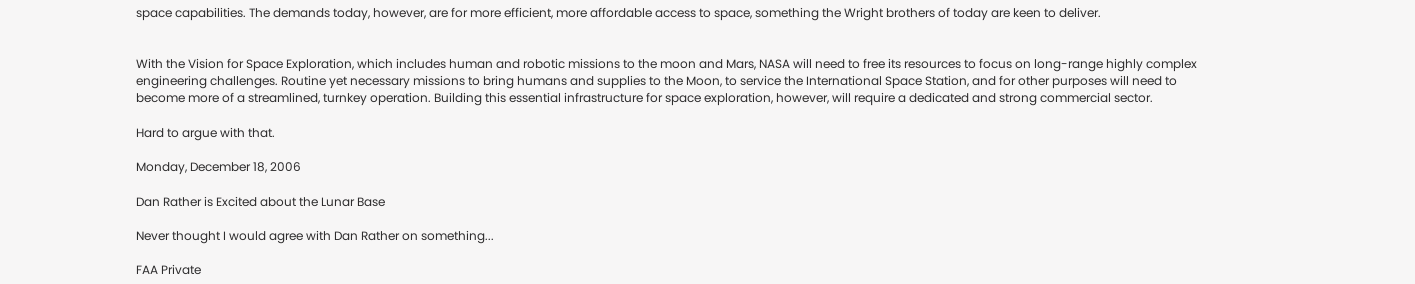space capabilities. The demands today, however, are for more efficient, more affordable access to space, something the Wright brothers of today are keen to deliver.


With the Vision for Space Exploration, which includes human and robotic missions to the moon and Mars, NASA will need to free its resources to focus on long-range highly complex engineering challenges. Routine yet necessary missions to bring humans and supplies to the Moon, to service the International Space Station, and for other purposes will need to become more of a streamlined, turnkey operation. Building this essential infrastructure for space exploration, however, will require a dedicated and strong commercial sector.

Hard to argue with that.

Monday, December 18, 2006

Dan Rather is Excited about the Lunar Base

Never thought I would agree with Dan Rather on something...

FAA Private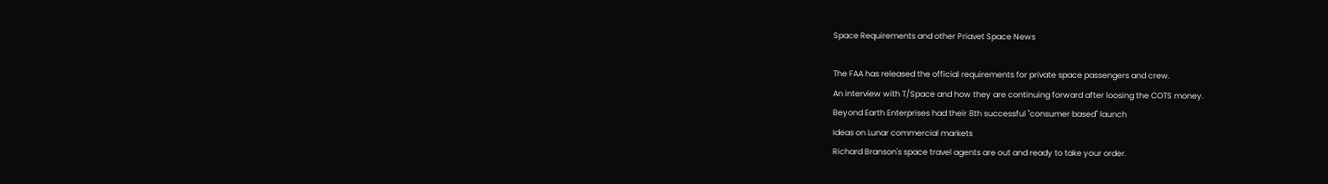Space Requirements and other Priavet Space News

The FAA has released the official requirements for private space passengers and crew.
An interview with T/Space and how they are continuing forward after loosing the COTS money.
Beyond Earth Enterprises had their 8th successful "consumer based" launch
Ideas on Lunar commercial markets
Richard Branson's space travel agents are out and ready to take your order.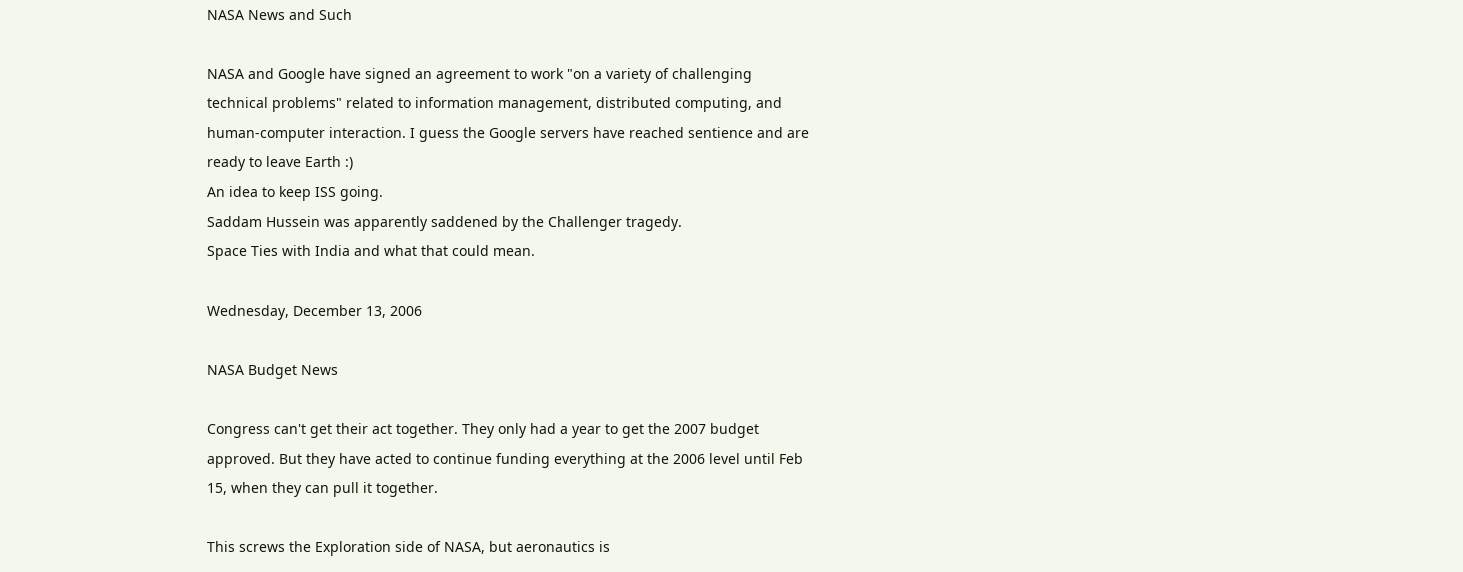NASA News and Such

NASA and Google have signed an agreement to work "on a variety of challenging technical problems" related to information management, distributed computing, and human-computer interaction. I guess the Google servers have reached sentience and are ready to leave Earth :)
An idea to keep ISS going.
Saddam Hussein was apparently saddened by the Challenger tragedy.
Space Ties with India and what that could mean.

Wednesday, December 13, 2006

NASA Budget News

Congress can't get their act together. They only had a year to get the 2007 budget approved. But they have acted to continue funding everything at the 2006 level until Feb 15, when they can pull it together.

This screws the Exploration side of NASA, but aeronautics is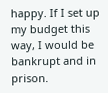happy. If I set up my budget this way, I would be bankrupt and in prison.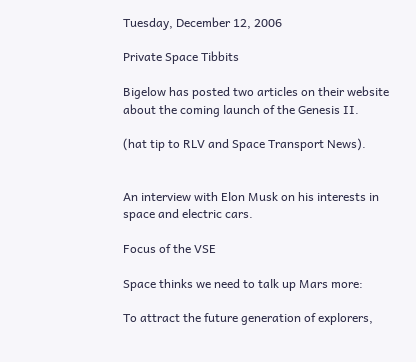Tuesday, December 12, 2006

Private Space Tibbits

Bigelow has posted two articles on their website about the coming launch of the Genesis II.

(hat tip to RLV and Space Transport News).


An interview with Elon Musk on his interests in space and electric cars.

Focus of the VSE

Space thinks we need to talk up Mars more:

To attract the future generation of explorers,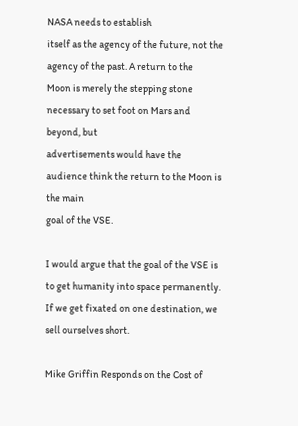NASA needs to establish
itself as the agency of the future, not the agency of the past. A return to the
Moon is merely the stepping stone necessary to set foot on Mars and beyond, but
advertisements would have the audience think the return to the Moon is the main
goal of the VSE.

I would argue that the goal of the VSE is to get humanity into space permanently. If we get fixated on one destination, we sell ourselves short.

Mike Griffin Responds on the Cost of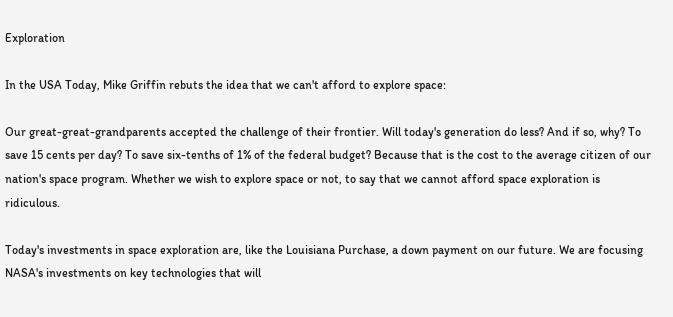Exploration

In the USA Today, Mike Griffin rebuts the idea that we can't afford to explore space:

Our great-great-grandparents accepted the challenge of their frontier. Will today's generation do less? And if so, why? To save 15 cents per day? To save six-tenths of 1% of the federal budget? Because that is the cost to the average citizen of our nation's space program. Whether we wish to explore space or not, to say that we cannot afford space exploration is ridiculous.

Today's investments in space exploration are, like the Louisiana Purchase, a down payment on our future. We are focusing NASA's investments on key technologies that will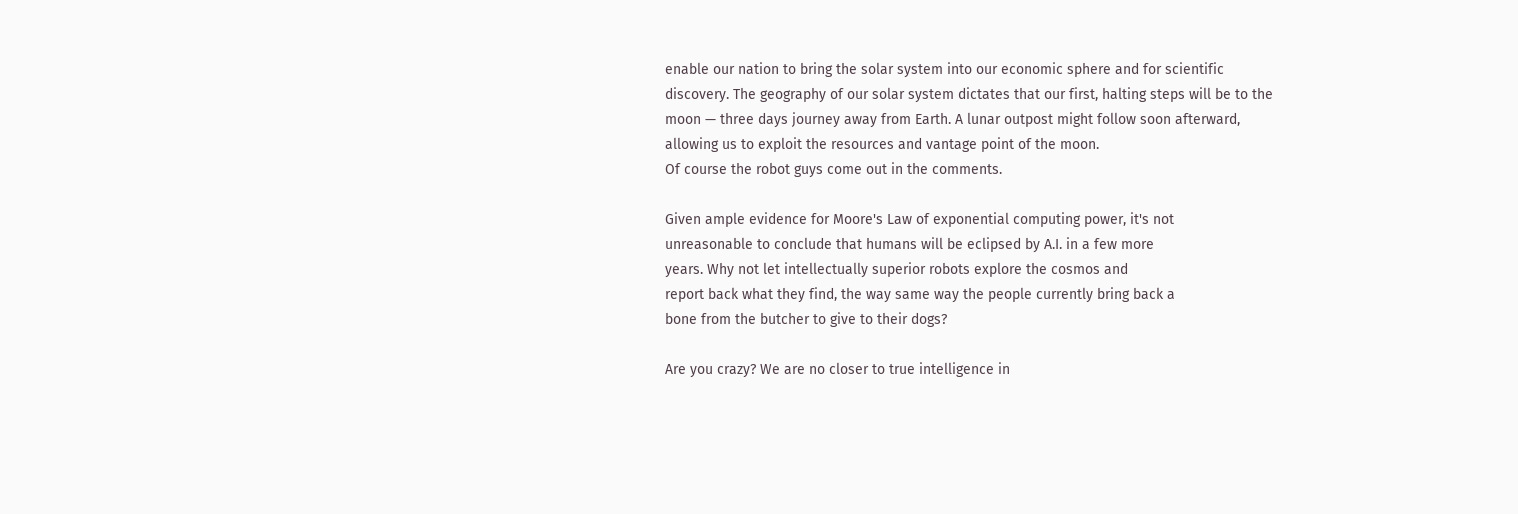enable our nation to bring the solar system into our economic sphere and for scientific discovery. The geography of our solar system dictates that our first, halting steps will be to the moon — three days journey away from Earth. A lunar outpost might follow soon afterward, allowing us to exploit the resources and vantage point of the moon.
Of course the robot guys come out in the comments.

Given ample evidence for Moore's Law of exponential computing power, it's not
unreasonable to conclude that humans will be eclipsed by A.I. in a few more
years. Why not let intellectually superior robots explore the cosmos and
report back what they find, the way same way the people currently bring back a
bone from the butcher to give to their dogs?

Are you crazy? We are no closer to true intelligence in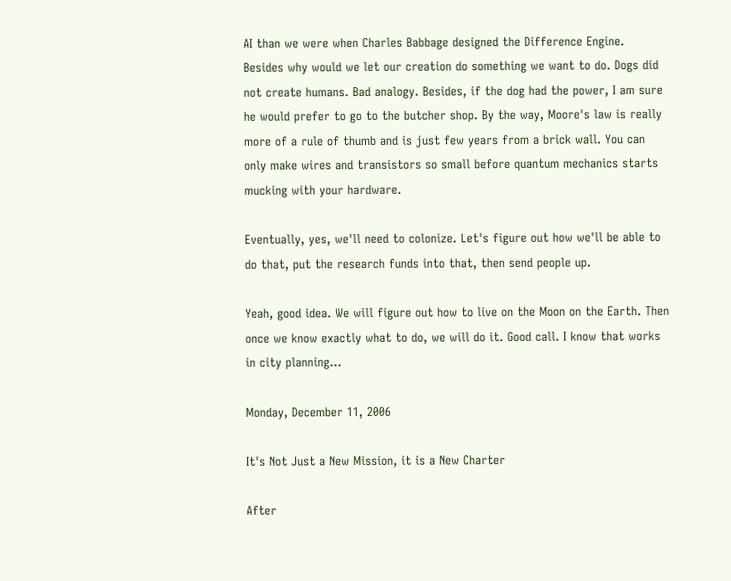AI than we were when Charles Babbage designed the Difference Engine. Besides why would we let our creation do something we want to do. Dogs did not create humans. Bad analogy. Besides, if the dog had the power, I am sure he would prefer to go to the butcher shop. By the way, Moore's law is really more of a rule of thumb and is just few years from a brick wall. You can only make wires and transistors so small before quantum mechanics starts mucking with your hardware.

Eventually, yes, we'll need to colonize. Let's figure out how we'll be able to
do that, put the research funds into that, then send people up.

Yeah, good idea. We will figure out how to live on the Moon on the Earth. Then once we know exactly what to do, we will do it. Good call. I know that works in city planning...

Monday, December 11, 2006

It's Not Just a New Mission, it is a New Charter

After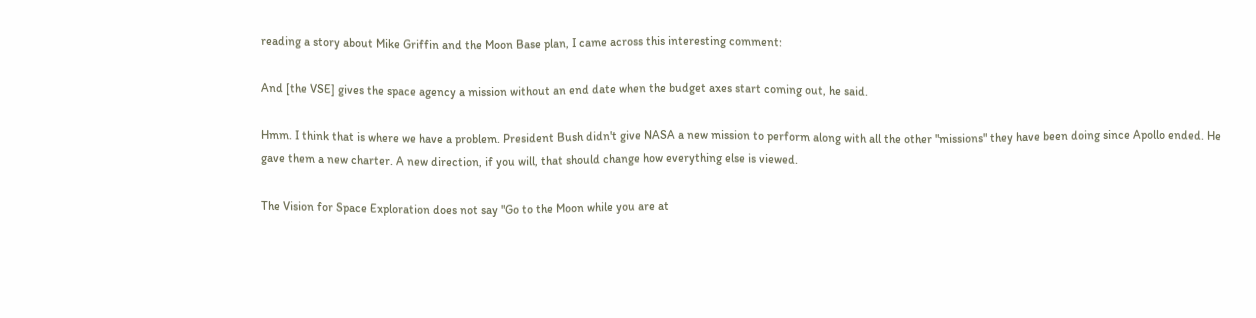reading a story about Mike Griffin and the Moon Base plan, I came across this interesting comment:

And [the VSE] gives the space agency a mission without an end date when the budget axes start coming out, he said.

Hmm. I think that is where we have a problem. President Bush didn't give NASA a new mission to perform along with all the other "missions" they have been doing since Apollo ended. He gave them a new charter. A new direction, if you will, that should change how everything else is viewed.

The Vision for Space Exploration does not say "Go to the Moon while you are at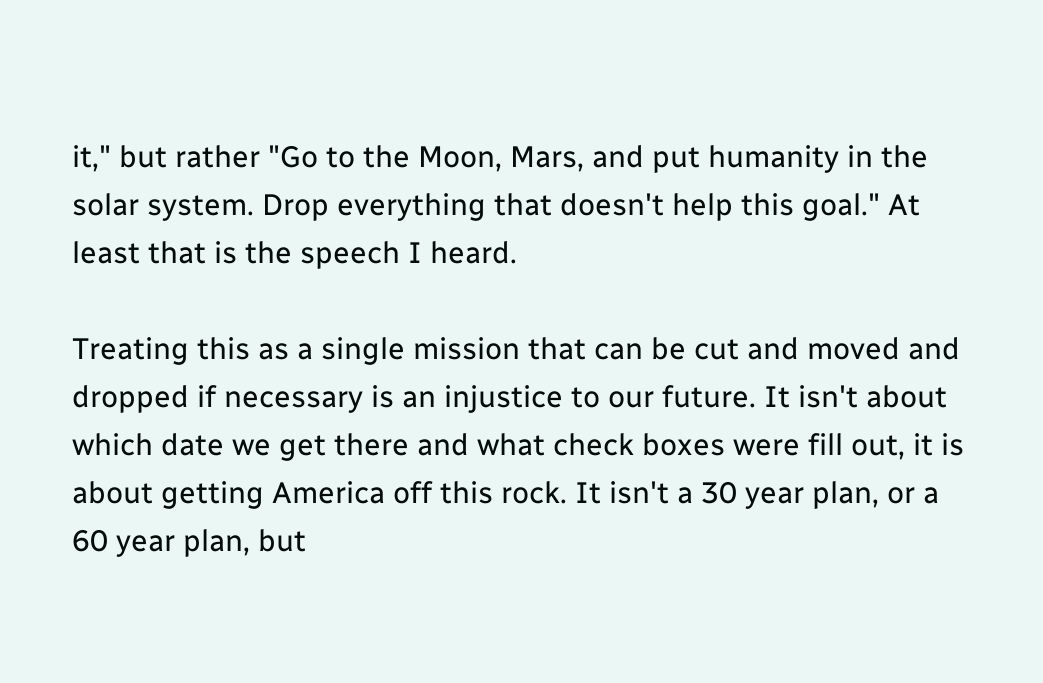it," but rather "Go to the Moon, Mars, and put humanity in the solar system. Drop everything that doesn't help this goal." At least that is the speech I heard.

Treating this as a single mission that can be cut and moved and dropped if necessary is an injustice to our future. It isn't about which date we get there and what check boxes were fill out, it is about getting America off this rock. It isn't a 30 year plan, or a 60 year plan, but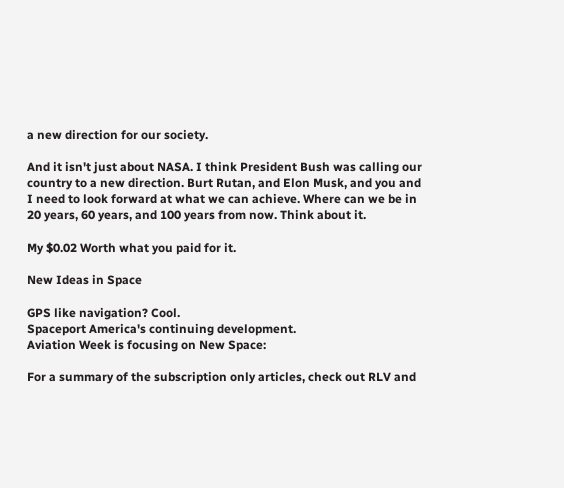a new direction for our society.

And it isn't just about NASA. I think President Bush was calling our country to a new direction. Burt Rutan, and Elon Musk, and you and I need to look forward at what we can achieve. Where can we be in 20 years, 60 years, and 100 years from now. Think about it.

My $0.02 Worth what you paid for it.

New Ideas in Space

GPS like navigation? Cool.
Spaceport America's continuing development.
Aviation Week is focusing on New Space:

For a summary of the subscription only articles, check out RLV and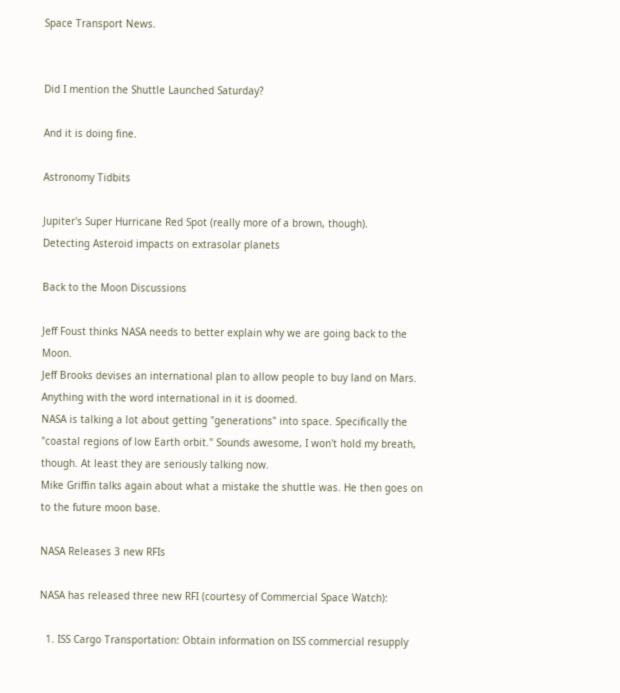Space Transport News.


Did I mention the Shuttle Launched Saturday?

And it is doing fine.

Astronomy Tidbits

Jupiter's Super Hurricane Red Spot (really more of a brown, though).
Detecting Asteroid impacts on extrasolar planets

Back to the Moon Discussions

Jeff Foust thinks NASA needs to better explain why we are going back to the Moon.
Jeff Brooks devises an international plan to allow people to buy land on Mars. Anything with the word international in it is doomed.
NASA is talking a lot about getting "generations" into space. Specifically the "coastal regions of low Earth orbit." Sounds awesome, I won't hold my breath, though. At least they are seriously talking now.
Mike Griffin talks again about what a mistake the shuttle was. He then goes on to the future moon base.

NASA Releases 3 new RFIs

NASA has released three new RFI (courtesy of Commercial Space Watch):

  1. ISS Cargo Transportation: Obtain information on ISS commercial resupply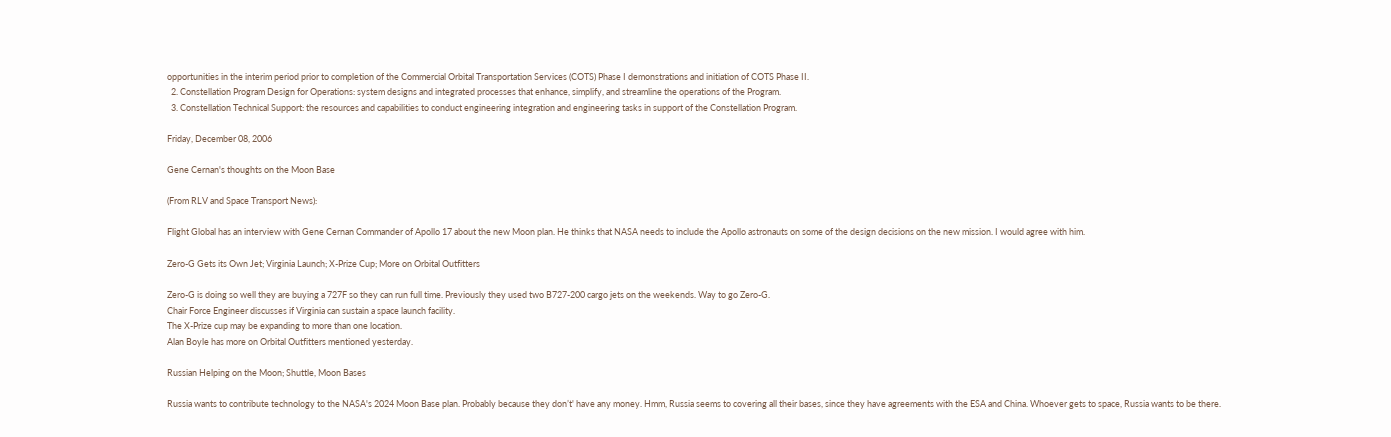opportunities in the interim period prior to completion of the Commercial Orbital Transportation Services (COTS) Phase I demonstrations and initiation of COTS Phase II.
  2. Constellation Program Design for Operations: system designs and integrated processes that enhance, simplify, and streamline the operations of the Program.
  3. Constellation Technical Support: the resources and capabilities to conduct engineering integration and engineering tasks in support of the Constellation Program.

Friday, December 08, 2006

Gene Cernan's thoughts on the Moon Base

(From RLV and Space Transport News):

Flight Global has an interview with Gene Cernan Commander of Apollo 17 about the new Moon plan. He thinks that NASA needs to include the Apollo astronauts on some of the design decisions on the new mission. I would agree with him.

Zero-G Gets its Own Jet; Virginia Launch; X-Prize Cup; More on Orbital Outfitters

Zero-G is doing so well they are buying a 727F so they can run full time. Previously they used two B727-200 cargo jets on the weekends. Way to go Zero-G.
Chair Force Engineer discusses if Virginia can sustain a space launch facility.
The X-Prize cup may be expanding to more than one location.
Alan Boyle has more on Orbital Outfitters mentioned yesterday.

Russian Helping on the Moon; Shuttle, Moon Bases

Russia wants to contribute technology to the NASA's 2024 Moon Base plan. Probably because they don’t' have any money. Hmm, Russia seems to covering all their bases, since they have agreements with the ESA and China. Whoever gets to space, Russia wants to be there.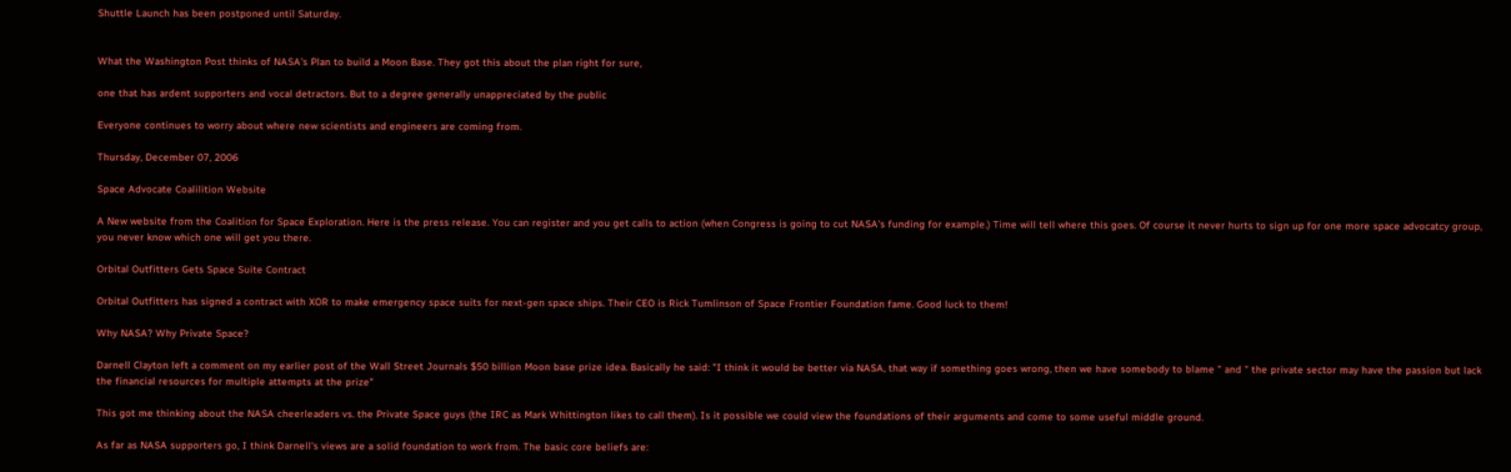Shuttle Launch has been postponed until Saturday.


What the Washington Post thinks of NASA's Plan to build a Moon Base. They got this about the plan right for sure,

one that has ardent supporters and vocal detractors. But to a degree generally unappreciated by the public

Everyone continues to worry about where new scientists and engineers are coming from.

Thursday, December 07, 2006

Space Advocate Coalilition Website

A New website from the Coalition for Space Exploration. Here is the press release. You can register and you get calls to action (when Congress is going to cut NASA's funding for example.) Time will tell where this goes. Of course it never hurts to sign up for one more space advocatcy group, you never know which one will get you there.

Orbital Outfitters Gets Space Suite Contract

Orbital Outfitters has signed a contract with XOR to make emergency space suits for next-gen space ships. Their CEO is Rick Tumlinson of Space Frontier Foundation fame. Good luck to them!

Why NASA? Why Private Space?

Darnell Clayton left a comment on my earlier post of the Wall Street Journals $50 billion Moon base prize idea. Basically he said: "I think it would be better via NASA, that way if something goes wrong, then we have somebody to blame " and " the private sector may have the passion but lack the financial resources for multiple attempts at the prize"

This got me thinking about the NASA cheerleaders vs. the Private Space guys (the IRC as Mark Whittington likes to call them). Is it possible we could view the foundations of their arguments and come to some useful middle ground.

As far as NASA supporters go, I think Darnell's views are a solid foundation to work from. The basic core beliefs are: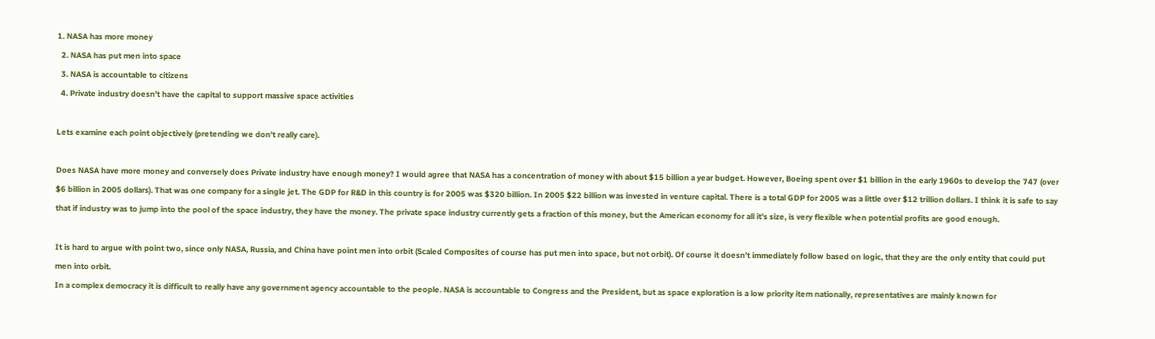1. NASA has more money
  2. NASA has put men into space
  3. NASA is accountable to citizens
  4. Private industry doesn't have the capital to support massive space activities

Lets examine each point objectively (pretending we don't really care).

Does NASA have more money and conversely does Private industry have enough money? I would agree that NASA has a concentration of money with about $15 billion a year budget. However, Boeing spent over $1 billion in the early 1960s to develop the 747 (over $6 billion in 2005 dollars). That was one company for a single jet. The GDP for R&D in this country is for 2005 was $320 billion. In 2005 $22 billion was invested in venture capital. There is a total GDP for 2005 was a little over $12 trillion dollars. I think it is safe to say that if industry was to jump into the pool of the space industry, they have the money. The private space industry currently gets a fraction of this money, but the American economy for all it's size, is very flexible when potential profits are good enough.

It is hard to argue with point two, since only NASA, Russia, and China have point men into orbit (Scaled Composites of course has put men into space, but not orbit). Of course it doesn’t immediately follow based on logic, that they are the only entity that could put men into orbit.
In a complex democracy it is difficult to really have any government agency accountable to the people. NASA is accountable to Congress and the President, but as space exploration is a low priority item nationally, representatives are mainly known for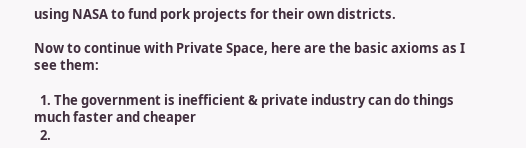using NASA to fund pork projects for their own districts.

Now to continue with Private Space, here are the basic axioms as I see them:

  1. The government is inefficient & private industry can do things much faster and cheaper
  2.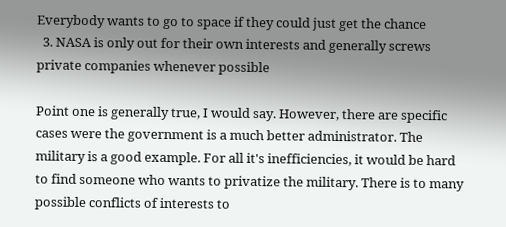Everybody wants to go to space if they could just get the chance
  3. NASA is only out for their own interests and generally screws private companies whenever possible

Point one is generally true, I would say. However, there are specific cases were the government is a much better administrator. The military is a good example. For all it's inefficiencies, it would be hard to find someone who wants to privatize the military. There is to many possible conflicts of interests to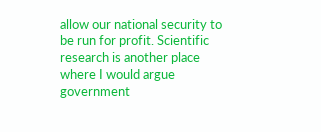allow our national security to be run for profit. Scientific research is another place where I would argue government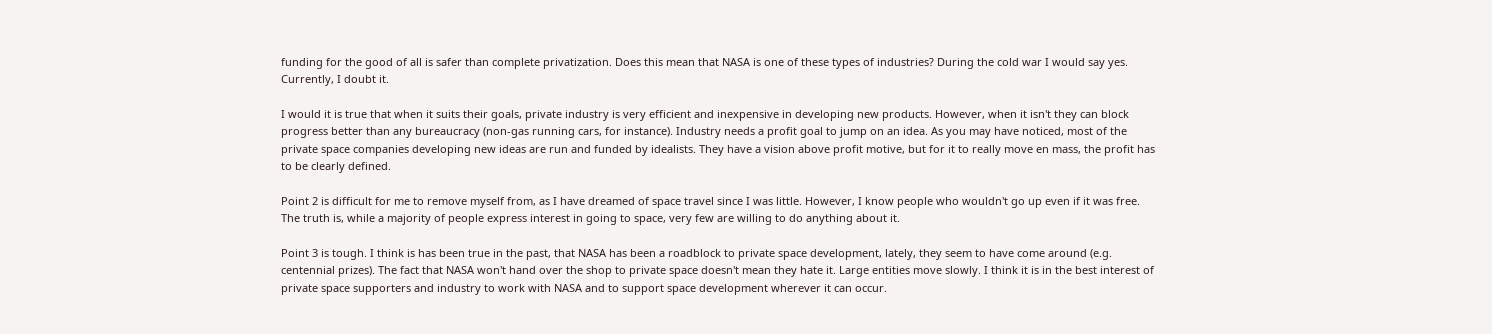funding for the good of all is safer than complete privatization. Does this mean that NASA is one of these types of industries? During the cold war I would say yes. Currently, I doubt it.

I would it is true that when it suits their goals, private industry is very efficient and inexpensive in developing new products. However, when it isn't they can block progress better than any bureaucracy (non-gas running cars, for instance). Industry needs a profit goal to jump on an idea. As you may have noticed, most of the private space companies developing new ideas are run and funded by idealists. They have a vision above profit motive, but for it to really move en mass, the profit has to be clearly defined.

Point 2 is difficult for me to remove myself from, as I have dreamed of space travel since I was little. However, I know people who wouldn't go up even if it was free. The truth is, while a majority of people express interest in going to space, very few are willing to do anything about it.

Point 3 is tough. I think is has been true in the past, that NASA has been a roadblock to private space development, lately, they seem to have come around (e.g. centennial prizes). The fact that NASA won't hand over the shop to private space doesn't mean they hate it. Large entities move slowly. I think it is in the best interest of private space supporters and industry to work with NASA and to support space development wherever it can occur.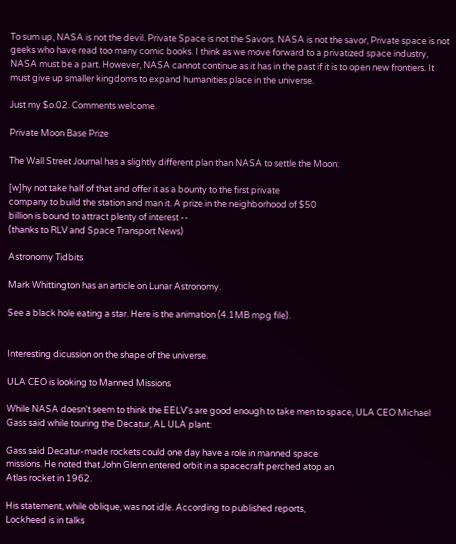To sum up, NASA is not the devil. Private Space is not the Savors. NASA is not the savor, Private space is not geeks who have read too many comic books. I think as we move forward to a privatized space industry, NASA must be a part. However, NASA cannot continue as it has in the past if it is to open new frontiers. It must give up smaller kingdoms to expand humanities place in the universe.

Just my $o.02. Comments welcome.

Private Moon Base Prize

The Wall Street Journal has a slightly different plan than NASA to settle the Moon:

[w]hy not take half of that and offer it as a bounty to the first private
company to build the station and man it. A prize in the neighborhood of $50
billion is bound to attract plenty of interest --
(thanks to RLV and Space Transport News)

Astronomy Tidbits

Mark Whittington has an article on Lunar Astronomy.

See a black hole eating a star. Here is the animation (4.1MB mpg file).


Interesting dicussion on the shape of the universe.

ULA CEO is looking to Manned Missions

While NASA doesn't seem to think the EELV's are good enough to take men to space, ULA CEO Michael Gass said while touring the Decatur, AL ULA plant:

Gass said Decatur-made rockets could one day have a role in manned space
missions. He noted that John Glenn entered orbit in a spacecraft perched atop an
Atlas rocket in 1962.

His statement, while oblique, was not idle. According to published reports,
Lockheed is in talks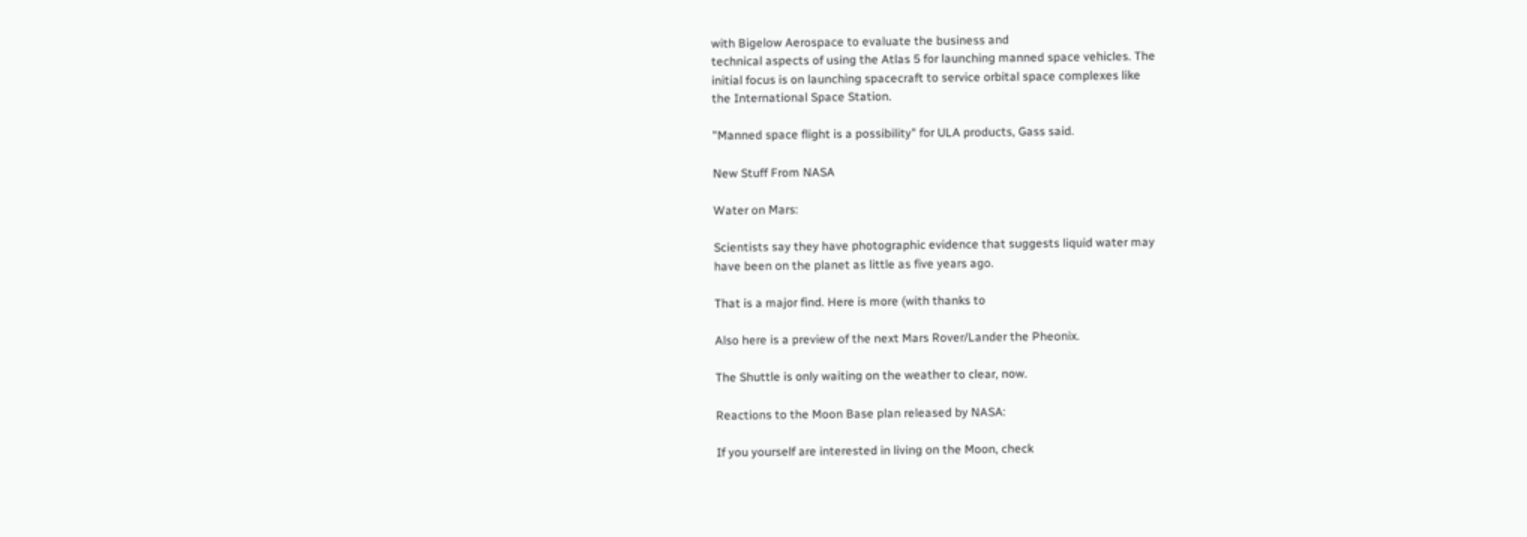with Bigelow Aerospace to evaluate the business and
technical aspects of using the Atlas 5 for launching manned space vehicles. The
initial focus is on launching spacecraft to service orbital space complexes like
the International Space Station.

"Manned space flight is a possibility" for ULA products, Gass said.

New Stuff From NASA

Water on Mars:

Scientists say they have photographic evidence that suggests liquid water may
have been on the planet as little as five years ago.

That is a major find. Here is more (with thanks to

Also here is a preview of the next Mars Rover/Lander the Pheonix.

The Shuttle is only waiting on the weather to clear, now.

Reactions to the Moon Base plan released by NASA:

If you yourself are interested in living on the Moon, check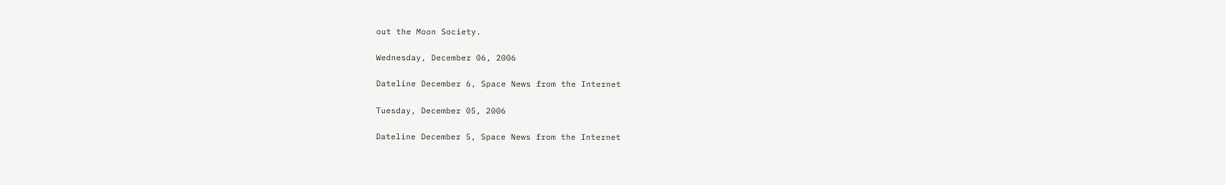out the Moon Society.

Wednesday, December 06, 2006

Dateline December 6, Space News from the Internet

Tuesday, December 05, 2006

Dateline December 5, Space News from the Internet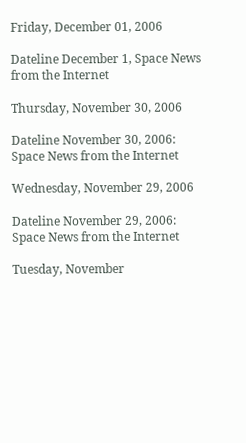Friday, December 01, 2006

Dateline December 1, Space News from the Internet

Thursday, November 30, 2006

Dateline November 30, 2006: Space News from the Internet

Wednesday, November 29, 2006

Dateline November 29, 2006: Space News from the Internet

Tuesday, November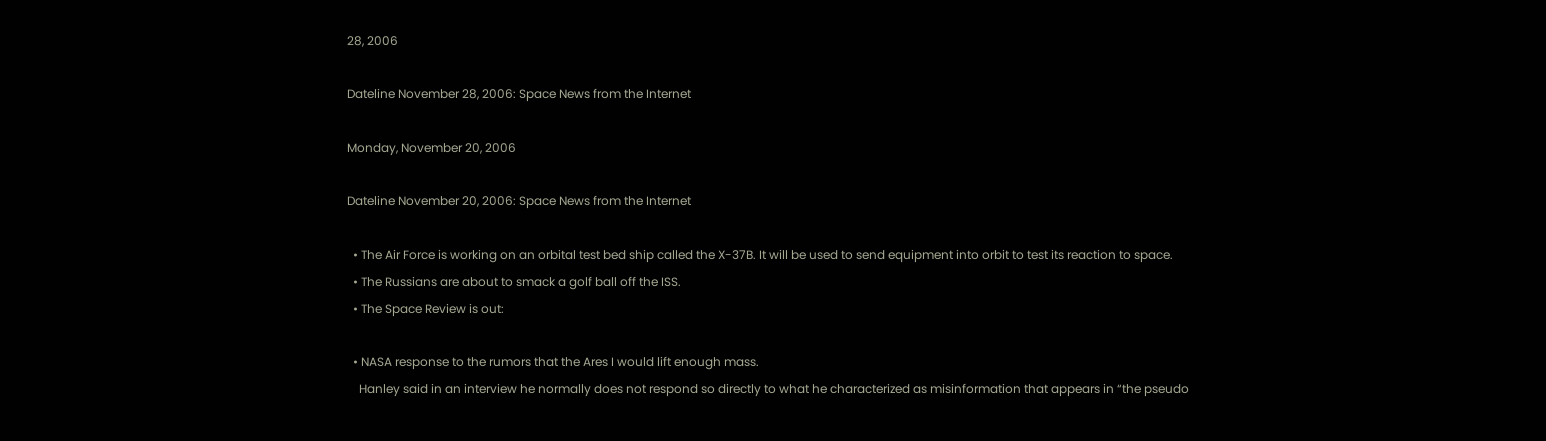28, 2006

Dateline November 28, 2006: Space News from the Internet

Monday, November 20, 2006

Dateline November 20, 2006: Space News from the Internet

  • The Air Force is working on an orbital test bed ship called the X-37B. It will be used to send equipment into orbit to test its reaction to space.
  • The Russians are about to smack a golf ball off the ISS.
  • The Space Review is out:

  • NASA response to the rumors that the Ares I would lift enough mass.
    Hanley said in an interview he normally does not respond so directly to what he characterized as misinformation that appears in “the pseudo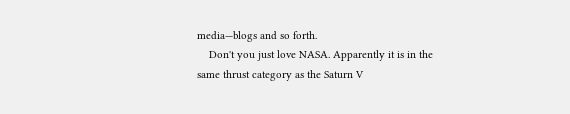media—blogs and so forth.
    Don't you just love NASA. Apparently it is in the same thrust category as the Saturn V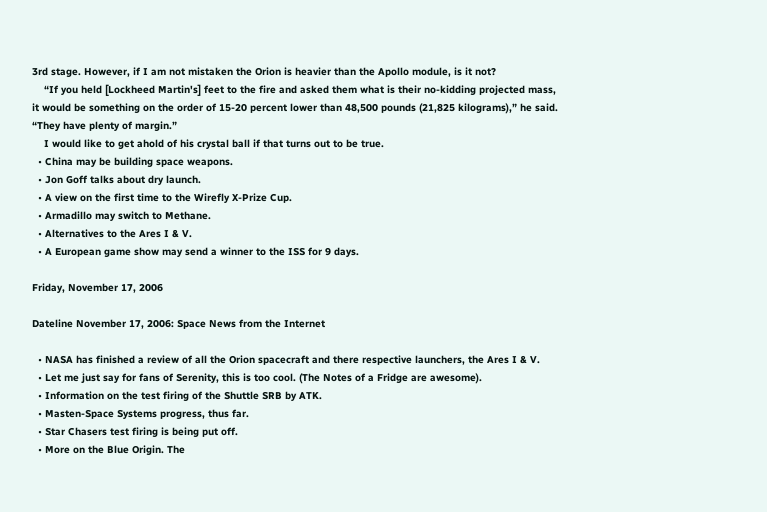3rd stage. However, if I am not mistaken the Orion is heavier than the Apollo module, is it not?
    “If you held [Lockheed Martin's] feet to the fire and asked them what is their no-kidding projected mass, it would be something on the order of 15-20 percent lower than 48,500 pounds (21,825 kilograms),” he said. “They have plenty of margin.”
    I would like to get ahold of his crystal ball if that turns out to be true.
  • China may be building space weapons.
  • Jon Goff talks about dry launch.
  • A view on the first time to the Wirefly X-Prize Cup.
  • Armadillo may switch to Methane.
  • Alternatives to the Ares I & V.
  • A European game show may send a winner to the ISS for 9 days.

Friday, November 17, 2006

Dateline November 17, 2006: Space News from the Internet

  • NASA has finished a review of all the Orion spacecraft and there respective launchers, the Ares I & V.
  • Let me just say for fans of Serenity, this is too cool. (The Notes of a Fridge are awesome).
  • Information on the test firing of the Shuttle SRB by ATK.
  • Masten-Space Systems progress, thus far.
  • Star Chasers test firing is being put off.
  • More on the Blue Origin. The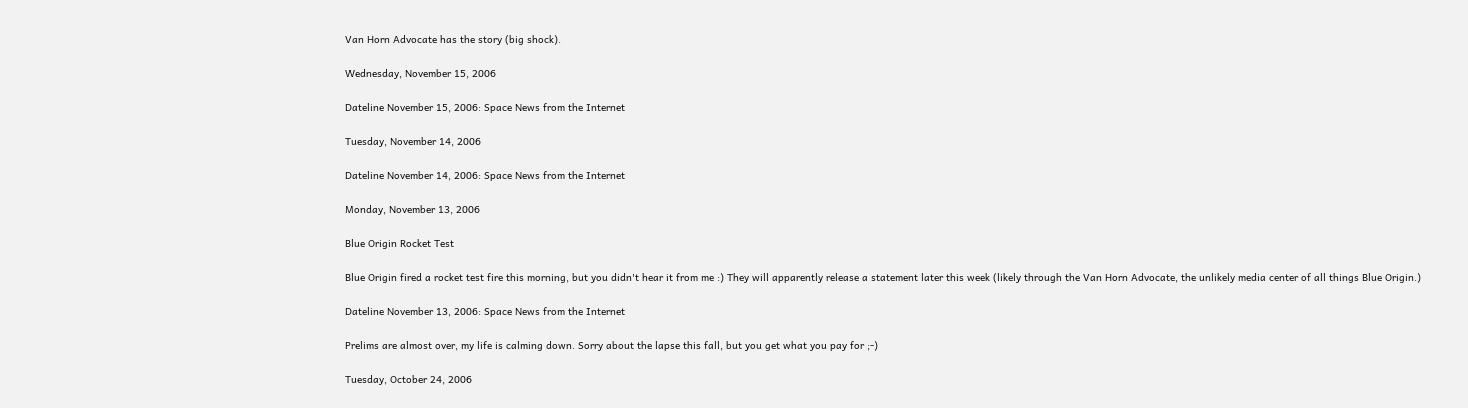Van Horn Advocate has the story (big shock).

Wednesday, November 15, 2006

Dateline November 15, 2006: Space News from the Internet

Tuesday, November 14, 2006

Dateline November 14, 2006: Space News from the Internet

Monday, November 13, 2006

Blue Origin Rocket Test

Blue Origin fired a rocket test fire this morning, but you didn't hear it from me :) They will apparently release a statement later this week (likely through the Van Horn Advocate, the unlikely media center of all things Blue Origin.)

Dateline November 13, 2006: Space News from the Internet

Prelims are almost over, my life is calming down. Sorry about the lapse this fall, but you get what you pay for ;-)

Tuesday, October 24, 2006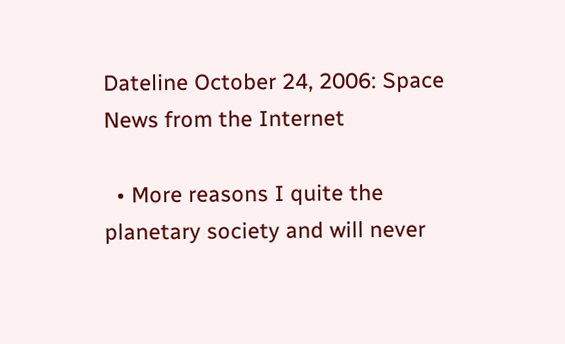Dateline October 24, 2006: Space News from the Internet

  • More reasons I quite the planetary society and will never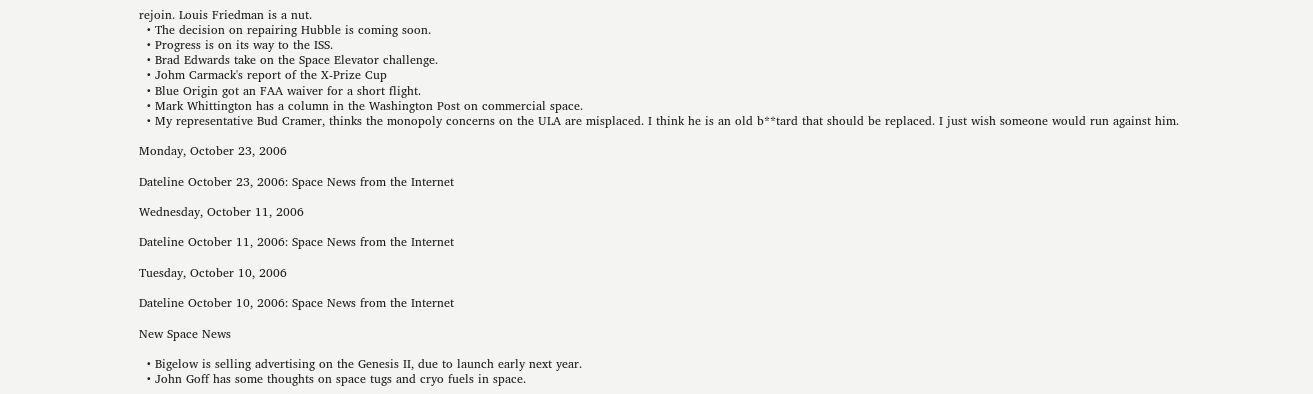rejoin. Louis Friedman is a nut.
  • The decision on repairing Hubble is coming soon.
  • Progress is on its way to the ISS.
  • Brad Edwards take on the Space Elevator challenge.
  • Johm Carmack's report of the X-Prize Cup
  • Blue Origin got an FAA waiver for a short flight.
  • Mark Whittington has a column in the Washington Post on commercial space.
  • My representative Bud Cramer, thinks the monopoly concerns on the ULA are misplaced. I think he is an old b**tard that should be replaced. I just wish someone would run against him.

Monday, October 23, 2006

Dateline October 23, 2006: Space News from the Internet

Wednesday, October 11, 2006

Dateline October 11, 2006: Space News from the Internet

Tuesday, October 10, 2006

Dateline October 10, 2006: Space News from the Internet

New Space News

  • Bigelow is selling advertising on the Genesis II, due to launch early next year.
  • John Goff has some thoughts on space tugs and cryo fuels in space.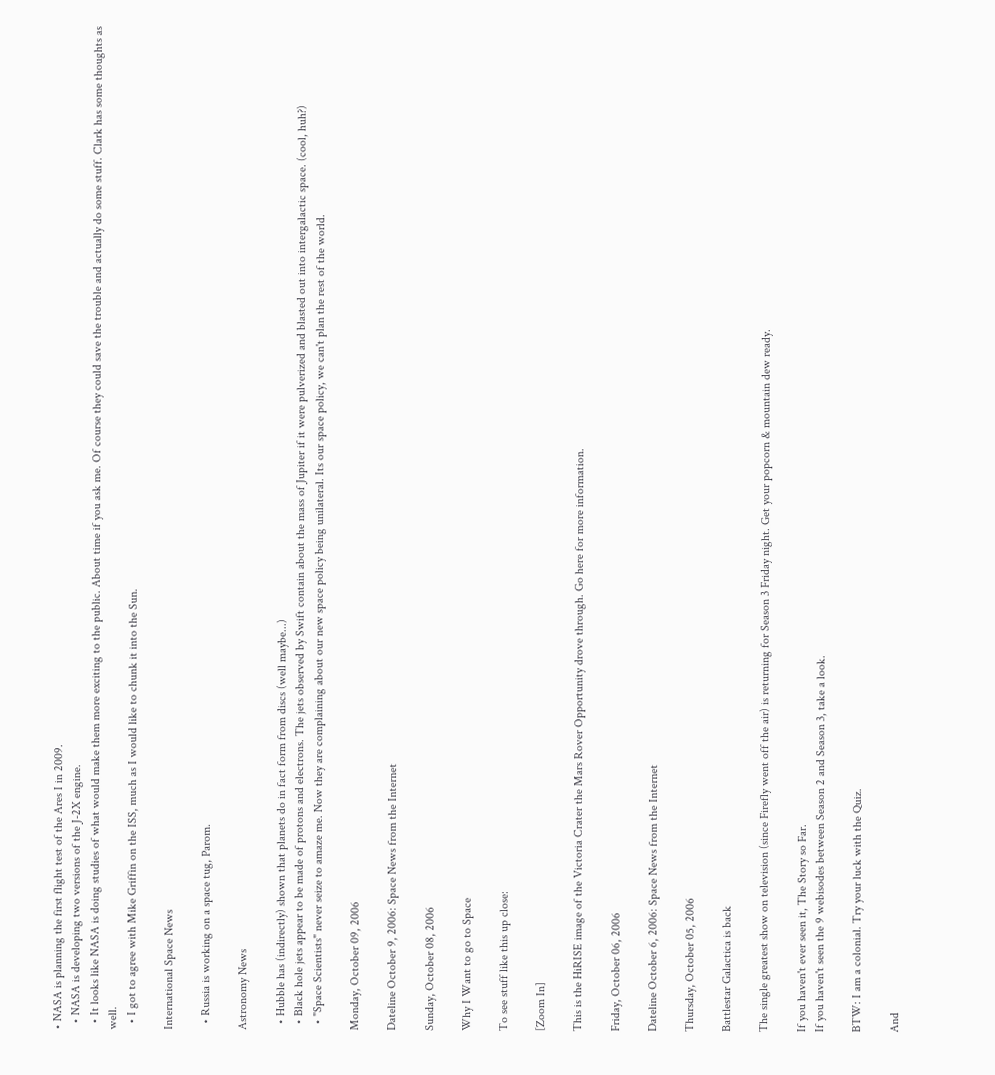• NASA is planning the first flight test of the Ares I in 2009.
  • NASA is developing two versions of the J-2X engine.
  • It looks like NASA is doing studies of what would make them more exciting to the public. About time if you ask me. Of course they could save the trouble and actually do some stuff. Clark has some thoughts as well.
  • I got to agree with Mike Griffin on the ISS, much as I would like to chunk it into the Sun.

International Space News

  • Russia is working on a space tug, Parom.

Astronomy News

  • Hubble has (indirectly) shown that planets do in fact form from discs (well maybe...)
  • Black hole jets appear to be made of protons and electrons. The jets observed by Swift contain about the mass of Jupiter if it were pulverized and blasted out into intergalactic space. (cool, huh?)
  • "Space Scientists" never seize to amaze me. Now they are complaining about our new space policy being unilateral. Its our space policy, we can't plan the rest of the world.

Monday, October 09, 2006

Dateline October 9, 2006: Space News from the Internet

Sunday, October 08, 2006

Why I Want to go to Space

To see stuff like this up close:

[Zoom In]

This is the HiRISE image of the Victoria Crater the Mars Rover Opportunity drove through. Go here for more information.

Friday, October 06, 2006

Dateline October 6, 2006: Space News from the Internet

Thursday, October 05, 2006

Battlestar Galactica is back

The single greatest show on television (since Firefly went off the air) is returning for Season 3 Friday night. Get your popcorn & mountain dew ready.

If you haven't ever seen it, The Story so Far.
If you haven't seen the 9 webisodes between Season 2 and Season 3, take a look.

BTW: I am a colonial. Try your luck with the Quiz.

And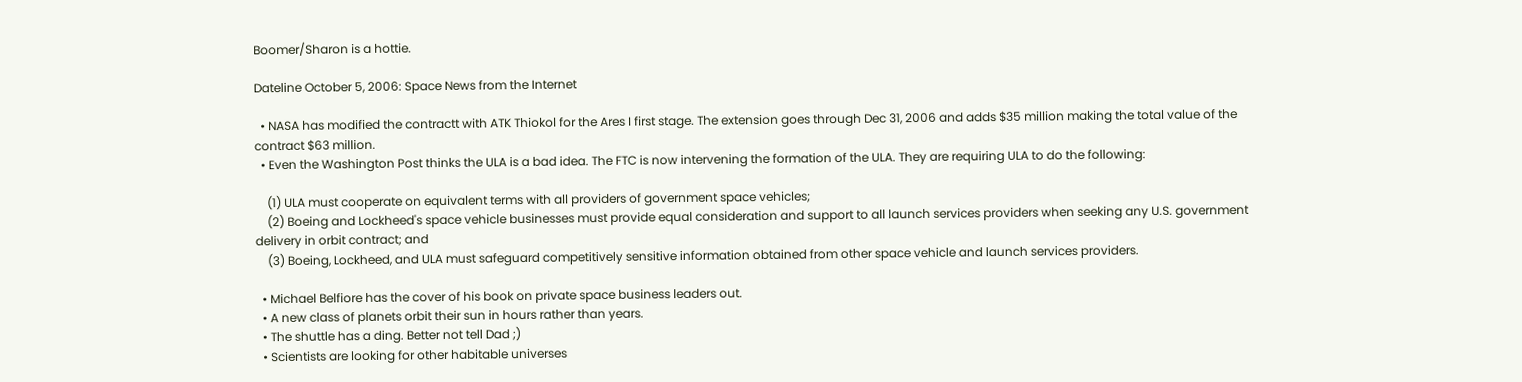Boomer/Sharon is a hottie.

Dateline October 5, 2006: Space News from the Internet

  • NASA has modified the contractt with ATK Thiokol for the Ares I first stage. The extension goes through Dec 31, 2006 and adds $35 million making the total value of the contract $63 million.
  • Even the Washington Post thinks the ULA is a bad idea. The FTC is now intervening the formation of the ULA. They are requiring ULA to do the following:

    (1) ULA must cooperate on equivalent terms with all providers of government space vehicles;
    (2) Boeing and Lockheed's space vehicle businesses must provide equal consideration and support to all launch services providers when seeking any U.S. government delivery in orbit contract; and
    (3) Boeing, Lockheed, and ULA must safeguard competitively sensitive information obtained from other space vehicle and launch services providers.

  • Michael Belfiore has the cover of his book on private space business leaders out.
  • A new class of planets orbit their sun in hours rather than years.
  • The shuttle has a ding. Better not tell Dad ;)
  • Scientists are looking for other habitable universes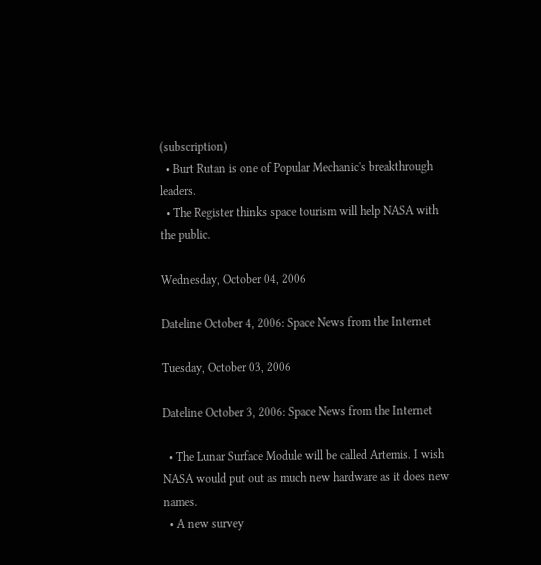(subscription)
  • Burt Rutan is one of Popular Mechanic's breakthrough leaders.
  • The Register thinks space tourism will help NASA with the public.

Wednesday, October 04, 2006

Dateline October 4, 2006: Space News from the Internet

Tuesday, October 03, 2006

Dateline October 3, 2006: Space News from the Internet

  • The Lunar Surface Module will be called Artemis. I wish NASA would put out as much new hardware as it does new names.
  • A new survey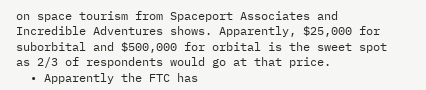on space tourism from Spaceport Associates and Incredible Adventures shows. Apparently, $25,000 for suborbital and $500,000 for orbital is the sweet spot as 2/3 of respondents would go at that price.
  • Apparently the FTC has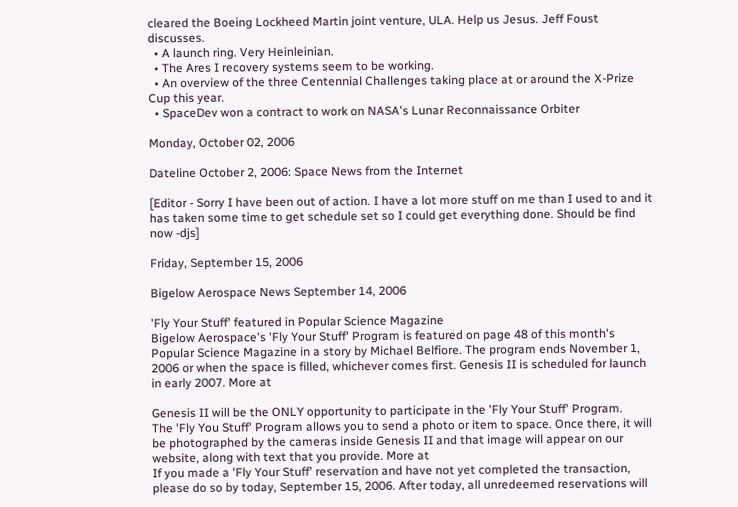cleared the Boeing Lockheed Martin joint venture, ULA. Help us Jesus. Jeff Foust discusses.
  • A launch ring. Very Heinleinian.
  • The Ares I recovery systems seem to be working.
  • An overview of the three Centennial Challenges taking place at or around the X-Prize Cup this year.
  • SpaceDev won a contract to work on NASA's Lunar Reconnaissance Orbiter

Monday, October 02, 2006

Dateline October 2, 2006: Space News from the Internet

[Editor - Sorry I have been out of action. I have a lot more stuff on me than I used to and it has taken some time to get schedule set so I could get everything done. Should be find now -djs]

Friday, September 15, 2006

Bigelow Aerospace News September 14, 2006

'Fly Your Stuff' featured in Popular Science Magazine
Bigelow Aerospace's 'Fly Your Stuff' Program is featured on page 48 of this month's Popular Science Magazine in a story by Michael Belfiore. The program ends November 1, 2006 or when the space is filled, whichever comes first. Genesis II is scheduled for launch in early 2007. More at

Genesis II will be the ONLY opportunity to participate in the 'Fly Your Stuff' Program.
The 'Fly You Stuff' Program allows you to send a photo or item to space. Once there, it will be photographed by the cameras inside Genesis II and that image will appear on our website, along with text that you provide. More at
If you made a 'Fly Your Stuff' reservation and have not yet completed the transaction, please do so by today, September 15, 2006. After today, all unredeemed reservations will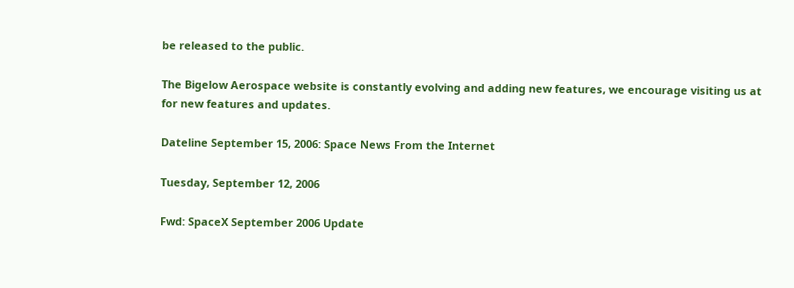be released to the public.

The Bigelow Aerospace website is constantly evolving and adding new features, we encourage visiting us at for new features and updates.

Dateline September 15, 2006: Space News From the Internet

Tuesday, September 12, 2006

Fwd: SpaceX September 2006 Update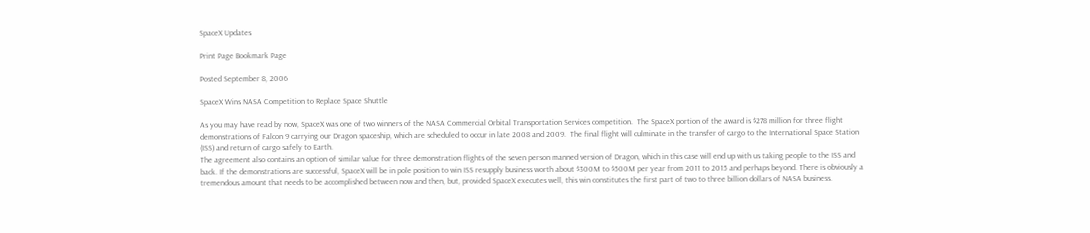SpaceX Updates

Print Page Bookmark Page

Posted September 8, 2006

SpaceX Wins NASA Competition to Replace Space Shuttle

As you may have read by now, SpaceX was one of two winners of the NASA Commercial Orbital Transportation Services competition.  The SpaceX portion of the award is $278 million for three flight demonstrations of Falcon 9 carrying our Dragon spaceship, which are scheduled to occur in late 2008 and 2009.  The final flight will culminate in the transfer of cargo to the International Space Station (ISS) and return of cargo safely to Earth.
The agreement also contains an option of similar value for three demonstration flights of the seven person manned version of Dragon, which in this case will end up with us taking people to the ISS and back. If the demonstrations are successful, SpaceX will be in pole position to win ISS resupply business worth about $300M to $500M per year from 2011 to 2015 and perhaps beyond. There is obviously a tremendous amount that needs to be accomplished between now and then, but, provided SpaceX executes well, this win constitutes the first part of two to three billion dollars of NASA business.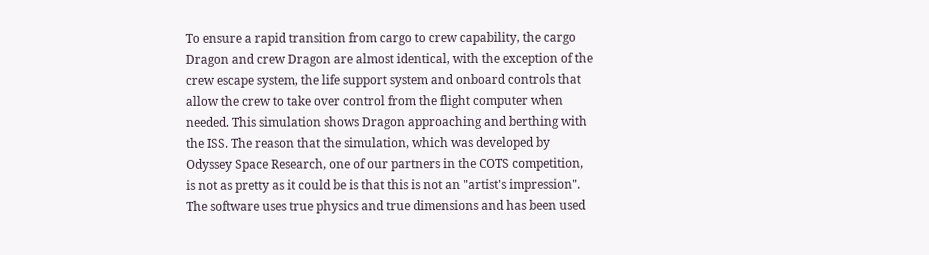To ensure a rapid transition from cargo to crew capability, the cargo Dragon and crew Dragon are almost identical, with the exception of the crew escape system, the life support system and onboard controls that allow the crew to take over control from the flight computer when needed. This simulation shows Dragon approaching and berthing with the ISS. The reason that the simulation, which was developed by Odyssey Space Research, one of our partners in the COTS competition, is not as pretty as it could be is that this is not an "artist's impression". The software uses true physics and true dimensions and has been used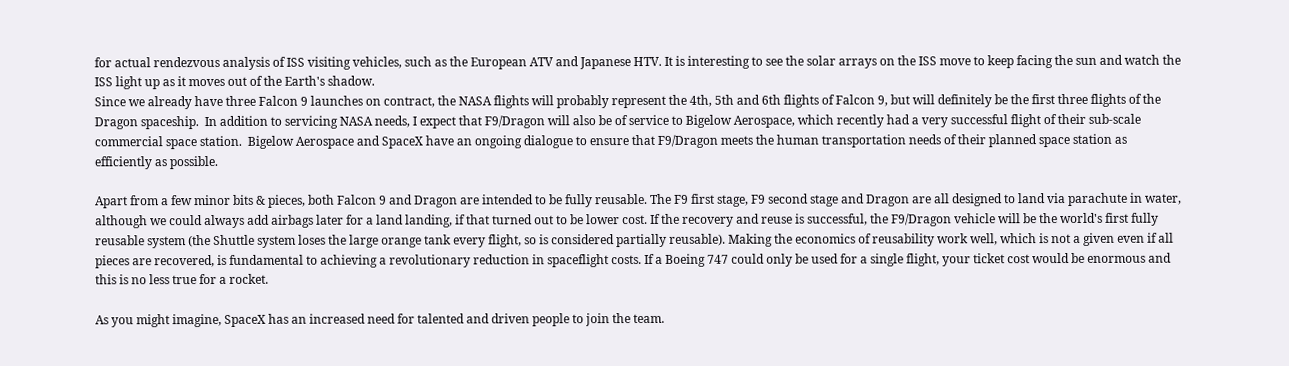for actual rendezvous analysis of ISS visiting vehicles, such as the European ATV and Japanese HTV. It is interesting to see the solar arrays on the ISS move to keep facing the sun and watch the ISS light up as it moves out of the Earth's shadow.
Since we already have three Falcon 9 launches on contract, the NASA flights will probably represent the 4th, 5th and 6th flights of Falcon 9, but will definitely be the first three flights of the Dragon spaceship.  In addition to servicing NASA needs, I expect that F9/Dragon will also be of service to Bigelow Aerospace, which recently had a very successful flight of their sub-scale commercial space station.  Bigelow Aerospace and SpaceX have an ongoing dialogue to ensure that F9/Dragon meets the human transportation needs of their planned space station as efficiently as possible.

Apart from a few minor bits & pieces, both Falcon 9 and Dragon are intended to be fully reusable. The F9 first stage, F9 second stage and Dragon are all designed to land via parachute in water, although we could always add airbags later for a land landing, if that turned out to be lower cost. If the recovery and reuse is successful, the F9/Dragon vehicle will be the world's first fully reusable system (the Shuttle system loses the large orange tank every flight, so is considered partially reusable). Making the economics of reusability work well, which is not a given even if all pieces are recovered, is fundamental to achieving a revolutionary reduction in spaceflight costs. If a Boeing 747 could only be used for a single flight, your ticket cost would be enormous and this is no less true for a rocket.

As you might imagine, SpaceX has an increased need for talented and driven people to join the team.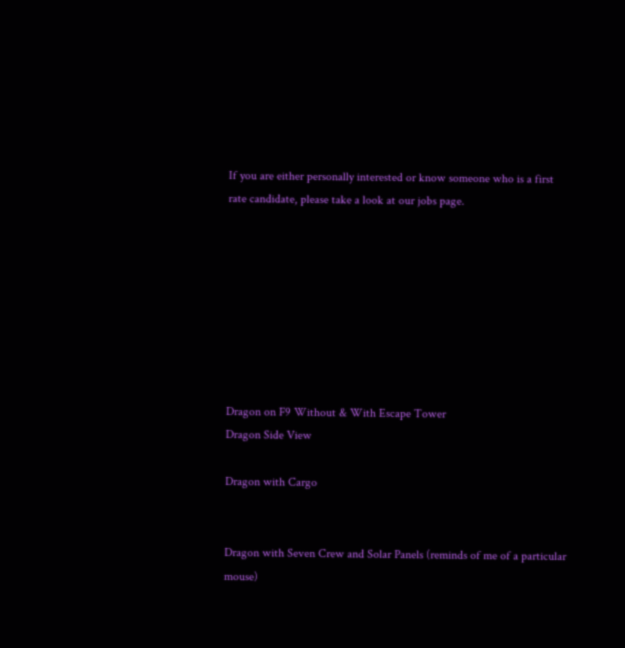If you are either personally interested or know someone who is a first rate candidate, please take a look at our jobs page.








Dragon on F9 Without & With Escape Tower
Dragon Side View

Dragon with Cargo


Dragon with Seven Crew and Solar Panels (reminds of me of a particular mouse)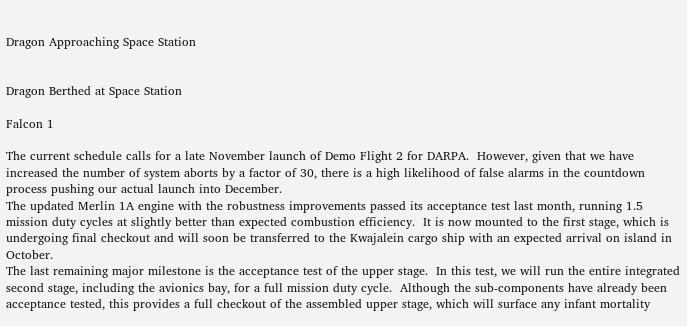Dragon Approaching Space Station


Dragon Berthed at Space Station

Falcon 1

The current schedule calls for a late November launch of Demo Flight 2 for DARPA.  However, given that we have increased the number of system aborts by a factor of 30, there is a high likelihood of false alarms in the countdown process pushing our actual launch into December.
The updated Merlin 1A engine with the robustness improvements passed its acceptance test last month, running 1.5 mission duty cycles at slightly better than expected combustion efficiency.  It is now mounted to the first stage, which is undergoing final checkout and will soon be transferred to the Kwajalein cargo ship with an expected arrival on island in October.
The last remaining major milestone is the acceptance test of the upper stage.  In this test, we will run the entire integrated second stage, including the avionics bay, for a full mission duty cycle.  Although the sub-components have already been acceptance tested, this provides a full checkout of the assembled upper stage, which will surface any infant mortality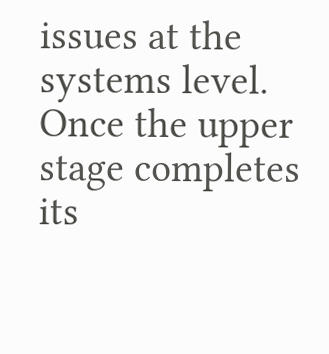issues at the systems level. Once the upper stage completes its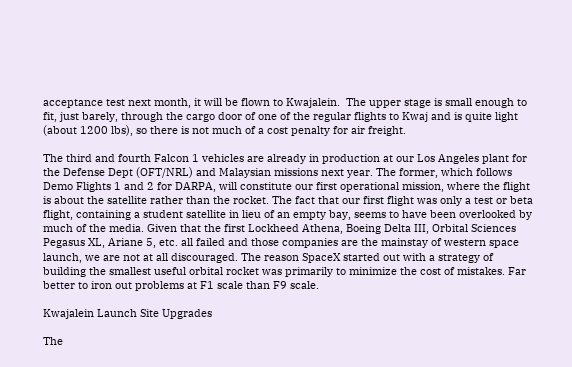acceptance test next month, it will be flown to Kwajalein.  The upper stage is small enough to fit, just barely, through the cargo door of one of the regular flights to Kwaj and is quite light (about 1200 lbs), so there is not much of a cost penalty for air freight.

The third and fourth Falcon 1 vehicles are already in production at our Los Angeles plant for the Defense Dept (OFT/NRL) and Malaysian missions next year. The former, which follows Demo Flights 1 and 2 for DARPA, will constitute our first operational mission, where the flight is about the satellite rather than the rocket. The fact that our first flight was only a test or beta flight, containing a student satellite in lieu of an empty bay, seems to have been overlooked by much of the media. Given that the first Lockheed Athena, Boeing Delta III, Orbital Sciences Pegasus XL, Ariane 5, etc. all failed and those companies are the mainstay of western space launch, we are not at all discouraged. The reason SpaceX started out with a strategy of building the smallest useful orbital rocket was primarily to minimize the cost of mistakes. Far better to iron out problems at F1 scale than F9 scale.

Kwajalein Launch Site Upgrades

The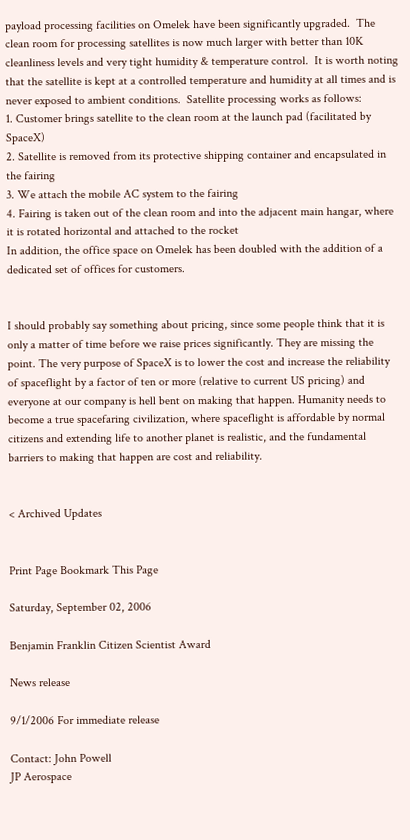payload processing facilities on Omelek have been significantly upgraded.  The clean room for processing satellites is now much larger with better than 10K cleanliness levels and very tight humidity & temperature control.  It is worth noting that the satellite is kept at a controlled temperature and humidity at all times and is never exposed to ambient conditions.  Satellite processing works as follows:
1. Customer brings satellite to the clean room at the launch pad (facilitated by SpaceX)
2. Satellite is removed from its protective shipping container and encapsulated in the fairing
3. We attach the mobile AC system to the fairing
4. Fairing is taken out of the clean room and into the adjacent main hangar, where it is rotated horizontal and attached to the rocket
In addition, the office space on Omelek has been doubled with the addition of a dedicated set of offices for customers.


I should probably say something about pricing, since some people think that it is only a matter of time before we raise prices significantly. They are missing the point. The very purpose of SpaceX is to lower the cost and increase the reliability of spaceflight by a factor of ten or more (relative to current US pricing) and everyone at our company is hell bent on making that happen. Humanity needs to become a true spacefaring civilization, where spaceflight is affordable by normal citizens and extending life to another planet is realistic, and the fundamental barriers to making that happen are cost and reliability.


< Archived Updates


Print Page Bookmark This Page

Saturday, September 02, 2006

Benjamin Franklin Citizen Scientist Award

News release

9/1/2006 For immediate release

Contact: John Powell
JP Aerospace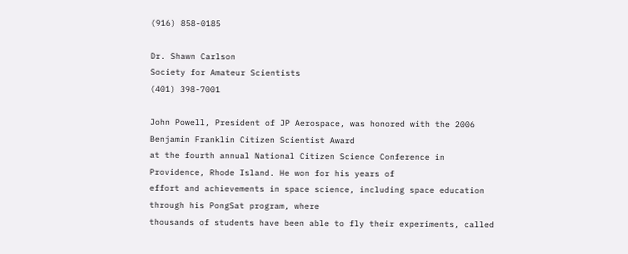(916) 858-0185

Dr. Shawn Carlson
Society for Amateur Scientists
(401) 398-7001

John Powell, President of JP Aerospace, was honored with the 2006
Benjamin Franklin Citizen Scientist Award
at the fourth annual National Citizen Science Conference in
Providence, Rhode Island. He won for his years of
effort and achievements in space science, including space education
through his PongSat program, where
thousands of students have been able to fly their experiments, called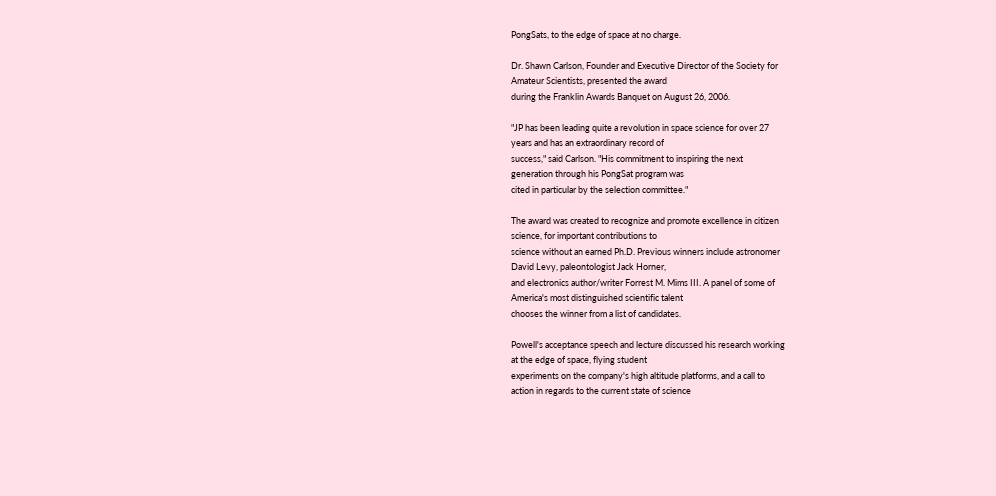PongSats, to the edge of space at no charge.

Dr. Shawn Carlson, Founder and Executive Director of the Society for
Amateur Scientists, presented the award
during the Franklin Awards Banquet on August 26, 2006.

"JP has been leading quite a revolution in space science for over 27
years and has an extraordinary record of
success," said Carlson. "His commitment to inspiring the next
generation through his PongSat program was
cited in particular by the selection committee."

The award was created to recognize and promote excellence in citizen
science, for important contributions to
science without an earned Ph.D. Previous winners include astronomer
David Levy, paleontologist Jack Horner,
and electronics author/writer Forrest M. Mims III. A panel of some of
America's most distinguished scientific talent
chooses the winner from a list of candidates.

Powell's acceptance speech and lecture discussed his research working
at the edge of space, flying student
experiments on the company's high altitude platforms, and a call to
action in regards to the current state of science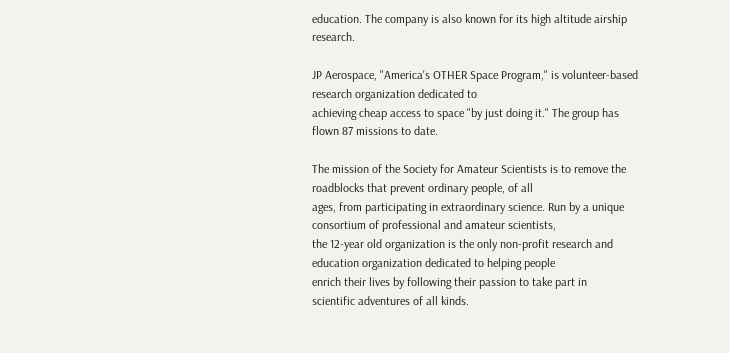education. The company is also known for its high altitude airship research.

JP Aerospace, "America's OTHER Space Program," is volunteer-based
research organization dedicated to
achieving cheap access to space "by just doing it." The group has
flown 87 missions to date.

The mission of the Society for Amateur Scientists is to remove the
roadblocks that prevent ordinary people, of all
ages, from participating in extraordinary science. Run by a unique
consortium of professional and amateur scientists,
the 12-year old organization is the only non-profit research and
education organization dedicated to helping people
enrich their lives by following their passion to take part in
scientific adventures of all kinds.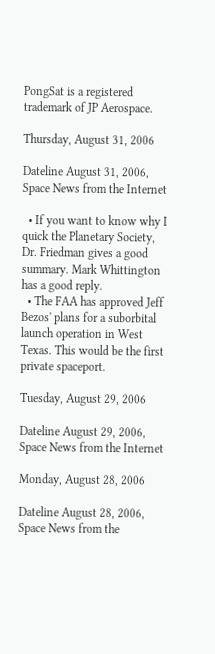PongSat is a registered trademark of JP Aerospace.

Thursday, August 31, 2006

Dateline August 31, 2006, Space News from the Internet

  • If you want to know why I quick the Planetary Society, Dr. Friedman gives a good summary. Mark Whittington has a good reply.
  • The FAA has approved Jeff Bezos' plans for a suborbital launch operation in West Texas. This would be the first private spaceport.

Tuesday, August 29, 2006

Dateline August 29, 2006, Space News from the Internet

Monday, August 28, 2006

Dateline August 28, 2006, Space News from the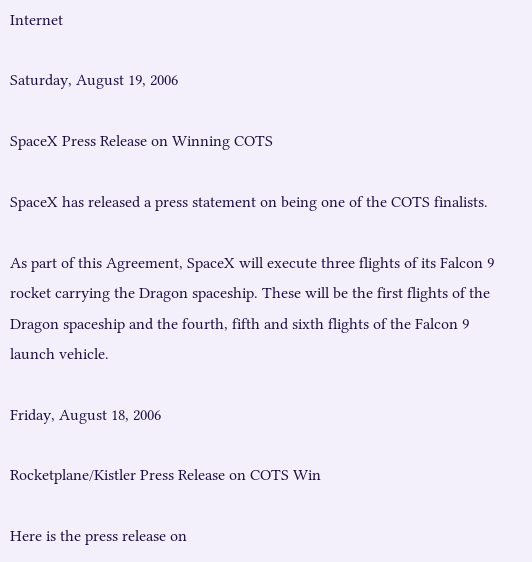Internet

Saturday, August 19, 2006

SpaceX Press Release on Winning COTS

SpaceX has released a press statement on being one of the COTS finalists.

As part of this Agreement, SpaceX will execute three flights of its Falcon 9 rocket carrying the Dragon spaceship. These will be the first flights of the Dragon spaceship and the fourth, fifth and sixth flights of the Falcon 9 launch vehicle.

Friday, August 18, 2006

Rocketplane/Kistler Press Release on COTS Win

Here is the press release on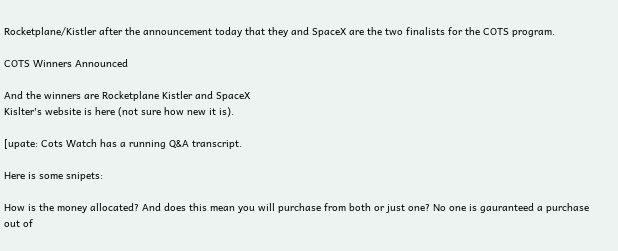Rocketplane/Kistler after the announcement today that they and SpaceX are the two finalists for the COTS program.

COTS Winners Announced

And the winners are Rocketplane Kistler and SpaceX
Kislter's website is here (not sure how new it is).

[upate: Cots Watch has a running Q&A transcript.

Here is some snipets:

How is the money allocated? And does this mean you will purchase from both or just one? No one is gauranteed a purchase out of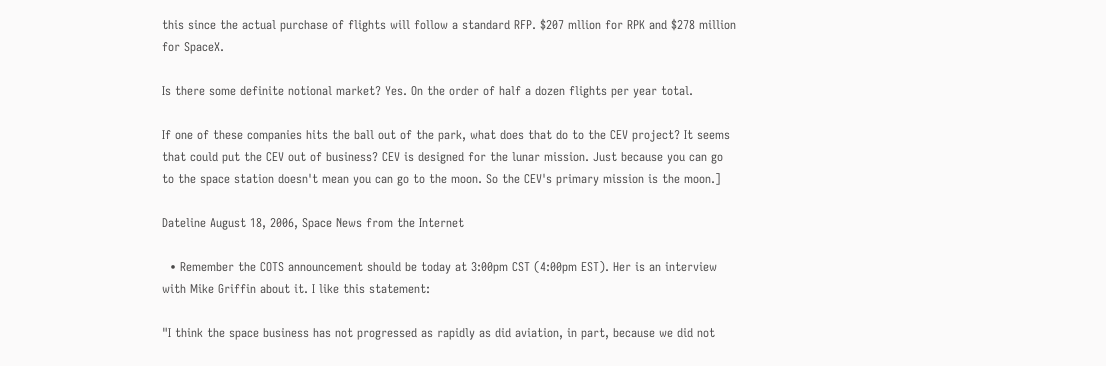this since the actual purchase of flights will follow a standard RFP. $207 mllion for RPK and $278 million for SpaceX.

Is there some definite notional market? Yes. On the order of half a dozen flights per year total.

If one of these companies hits the ball out of the park, what does that do to the CEV project? It seems that could put the CEV out of business? CEV is designed for the lunar mission. Just because you can go to the space station doesn't mean you can go to the moon. So the CEV's primary mission is the moon.]

Dateline August 18, 2006, Space News from the Internet

  • Remember the COTS announcement should be today at 3:00pm CST (4:00pm EST). Her is an interview with Mike Griffin about it. I like this statement:

"I think the space business has not progressed as rapidly as did aviation, in part, because we did not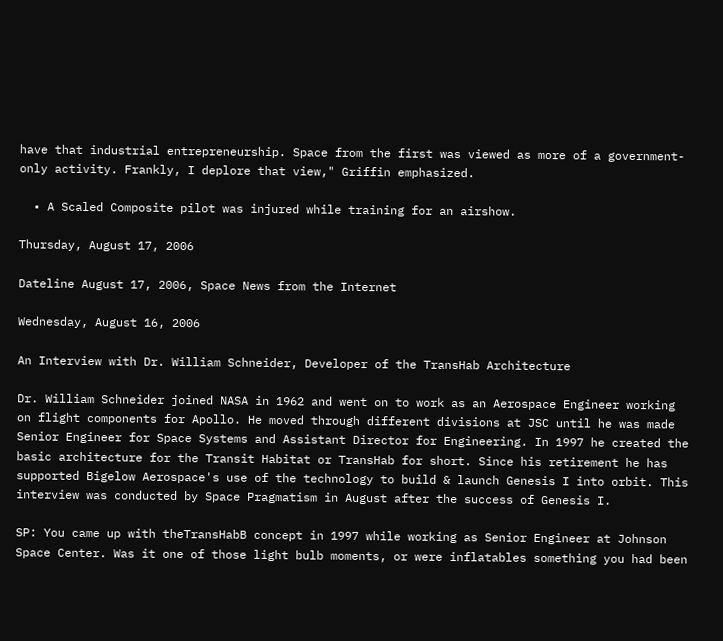have that industrial entrepreneurship. Space from the first was viewed as more of a government-only activity. Frankly, I deplore that view," Griffin emphasized.

  • A Scaled Composite pilot was injured while training for an airshow.

Thursday, August 17, 2006

Dateline August 17, 2006, Space News from the Internet

Wednesday, August 16, 2006

An Interview with Dr. William Schneider, Developer of the TransHab Architecture

Dr. William Schneider joined NASA in 1962 and went on to work as an Aerospace Engineer working on flight components for Apollo. He moved through different divisions at JSC until he was made Senior Engineer for Space Systems and Assistant Director for Engineering. In 1997 he created the basic architecture for the Transit Habitat or TransHab for short. Since his retirement he has supported Bigelow Aerospace's use of the technology to build & launch Genesis I into orbit. This interview was conducted by Space Pragmatism in August after the success of Genesis I.

SP: You came up with theTransHabB concept in 1997 while working as Senior Engineer at Johnson Space Center. Was it one of those light bulb moments, or were inflatables something you had been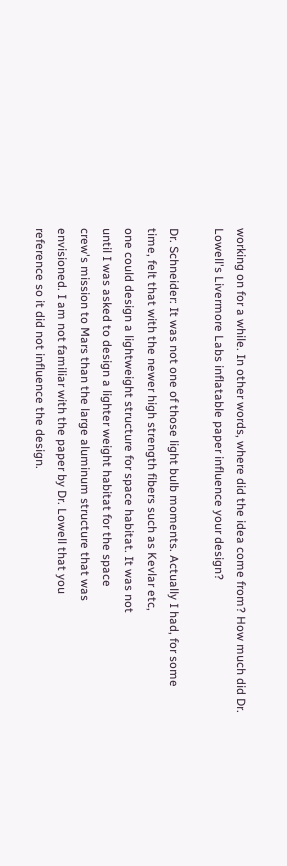working on for a while. In other words, where did the idea come from? How much did Dr. Lowell's Livermore Labs inflatable paper influence your design?

Dr. Schneider: It was not one of those light bulb moments. Actually I had, for some time, felt that with the newer high strength fibers such as Kevlar etc,
one could design a lightweight structure for space habitat. It was not
until I was asked to design a lighter weight habitat for the space
crew's mission to Mars than the large aluminum structure that was
envisioned. I am not familiar with the paper by Dr. Lowell that you
reference so it did not influence the design.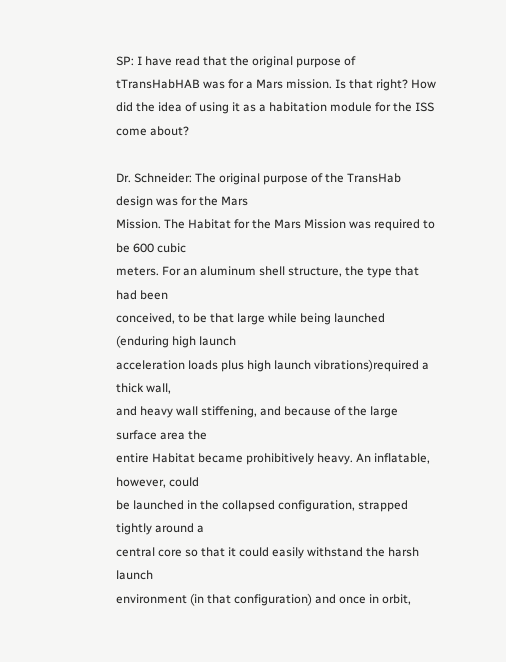SP: I have read that the original purpose of tTransHabHAB was for a Mars mission. Is that right? How did the idea of using it as a habitation module for the ISS come about?

Dr. Schneider: The original purpose of the TransHab design was for the Mars
Mission. The Habitat for the Mars Mission was required to be 600 cubic
meters. For an aluminum shell structure, the type that had been
conceived, to be that large while being launched (enduring high launch
acceleration loads plus high launch vibrations)required a thick wall,
and heavy wall stiffening, and because of the large surface area the
entire Habitat became prohibitively heavy. An inflatable, however, could
be launched in the collapsed configuration, strapped tightly around a
central core so that it could easily withstand the harsh launch
environment (in that configuration) and once in orbit,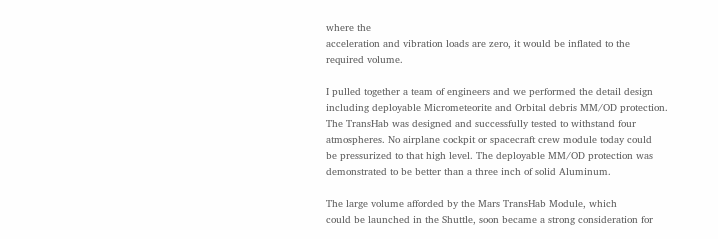where the
acceleration and vibration loads are zero, it would be inflated to the
required volume.

I pulled together a team of engineers and we performed the detail design
including deployable Micrometeorite and Orbital debris MM/OD protection.
The TransHab was designed and successfully tested to withstand four
atmospheres. No airplane cockpit or spacecraft crew module today could
be pressurized to that high level. The deployable MM/OD protection was
demonstrated to be better than a three inch of solid Aluminum.

The large volume afforded by the Mars TransHab Module, which
could be launched in the Shuttle, soon became a strong consideration for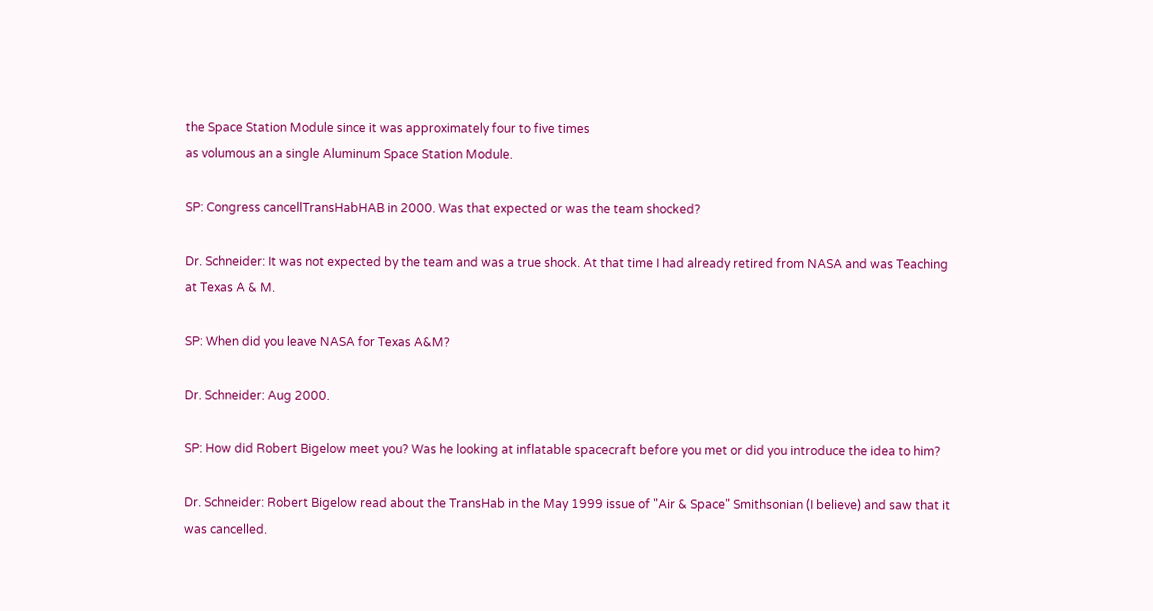the Space Station Module since it was approximately four to five times
as volumous an a single Aluminum Space Station Module.

SP: Congress cancellTransHabHAB in 2000. Was that expected or was the team shocked?

Dr. Schneider: It was not expected by the team and was a true shock. At that time I had already retired from NASA and was Teaching at Texas A & M.

SP: When did you leave NASA for Texas A&M?

Dr. Schneider: Aug 2000.

SP: How did Robert Bigelow meet you? Was he looking at inflatable spacecraft before you met or did you introduce the idea to him?

Dr. Schneider: Robert Bigelow read about the TransHab in the May 1999 issue of "Air & Space" Smithsonian (I believe) and saw that it was cancelled.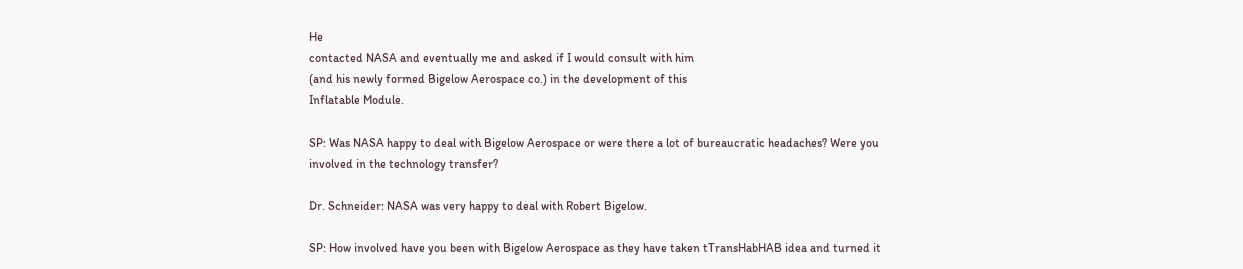He
contacted NASA and eventually me and asked if I would consult with him
(and his newly formed Bigelow Aerospace co.) in the development of this
Inflatable Module.

SP: Was NASA happy to deal with Bigelow Aerospace or were there a lot of bureaucratic headaches? Were you involved in the technology transfer?

Dr. Schneider: NASA was very happy to deal with Robert Bigelow.

SP: How involved have you been with Bigelow Aerospace as they have taken tTransHabHAB idea and turned it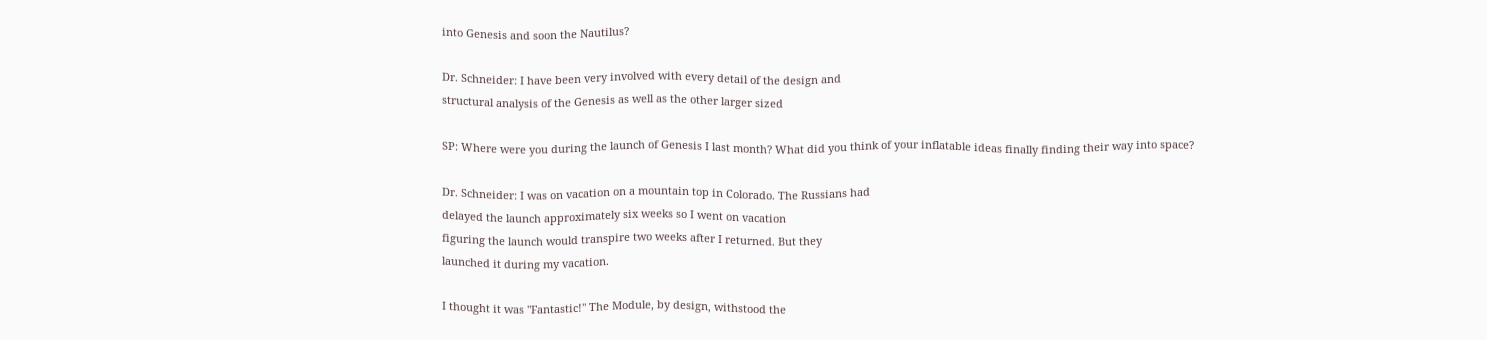into Genesis and soon the Nautilus?

Dr. Schneider: I have been very involved with every detail of the design and
structural analysis of the Genesis as well as the other larger sized

SP: Where were you during the launch of Genesis I last month? What did you think of your inflatable ideas finally finding their way into space?

Dr. Schneider: I was on vacation on a mountain top in Colorado. The Russians had
delayed the launch approximately six weeks so I went on vacation
figuring the launch would transpire two weeks after I returned. But they
launched it during my vacation.

I thought it was "Fantastic!" The Module, by design, withstood the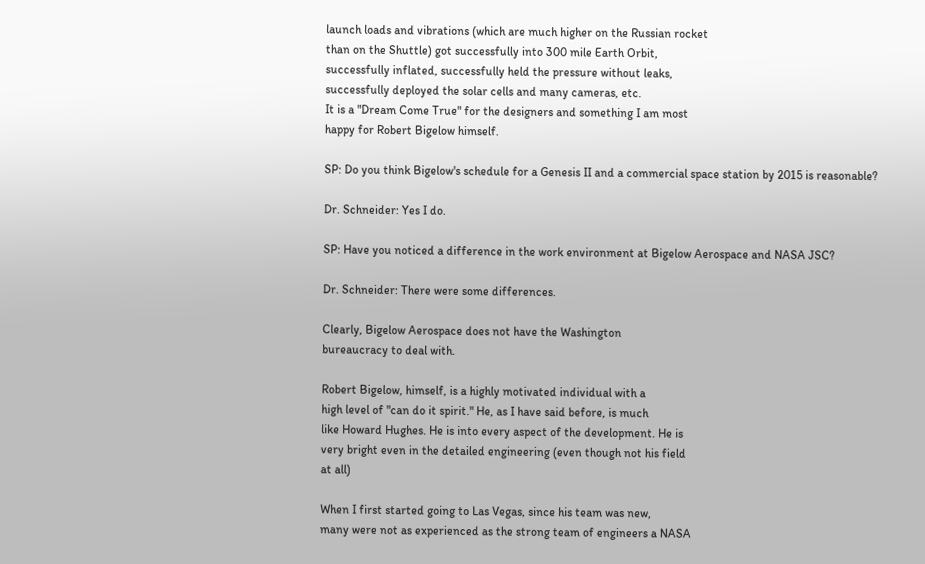launch loads and vibrations (which are much higher on the Russian rocket
than on the Shuttle) got successfully into 300 mile Earth Orbit,
successfully inflated, successfully held the pressure without leaks,
successfully deployed the solar cells and many cameras, etc.
It is a "Dream Come True" for the designers and something I am most
happy for Robert Bigelow himself.

SP: Do you think Bigelow's schedule for a Genesis II and a commercial space station by 2015 is reasonable?

Dr. Schneider: Yes I do.

SP: Have you noticed a difference in the work environment at Bigelow Aerospace and NASA JSC?

Dr. Schneider: There were some differences.

Clearly, Bigelow Aerospace does not have the Washington
bureaucracy to deal with.

Robert Bigelow, himself, is a highly motivated individual with a
high level of "can do it spirit." He, as I have said before, is much
like Howard Hughes. He is into every aspect of the development. He is
very bright even in the detailed engineering (even though not his field
at all)

When I first started going to Las Vegas, since his team was new,
many were not as experienced as the strong team of engineers a NASA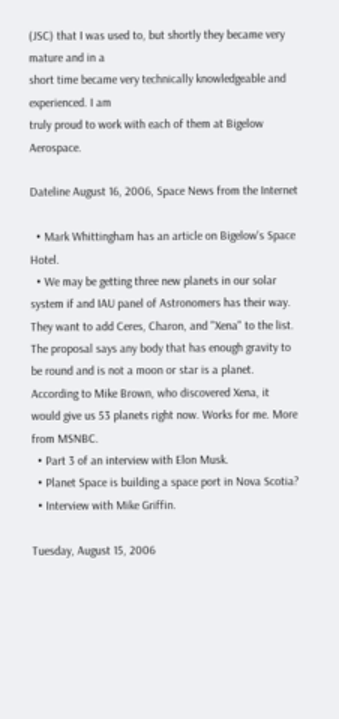(JSC) that I was used to, but shortly they became very mature and in a
short time became very technically knowledgeable and experienced. I am
truly proud to work with each of them at Bigelow Aerospace.

Dateline August 16, 2006, Space News from the Internet

  • Mark Whittingham has an article on Bigelow's Space Hotel.
  • We may be getting three new planets in our solar system if and IAU panel of Astronomers has their way. They want to add Ceres, Charon, and "Xena" to the list. The proposal says any body that has enough gravity to be round and is not a moon or star is a planet. According to Mike Brown, who discovered Xena, it would give us 53 planets right now. Works for me. More from MSNBC.
  • Part 3 of an interview with Elon Musk.
  • Planet Space is building a space port in Nova Scotia?
  • Interview with Mike Griffin.

Tuesday, August 15, 2006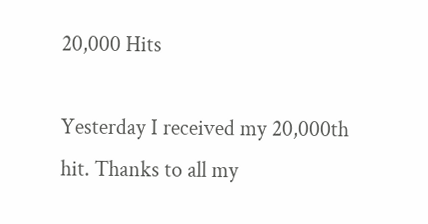20,000 Hits

Yesterday I received my 20,000th hit. Thanks to all my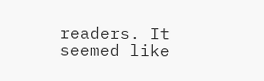readers. It seemed like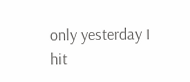only yesterday I hit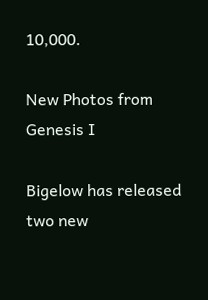10,000.

New Photos from Genesis I

Bigelow has released two new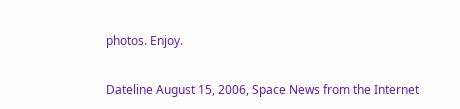photos. Enjoy.

Dateline August 15, 2006, Space News from the Internet